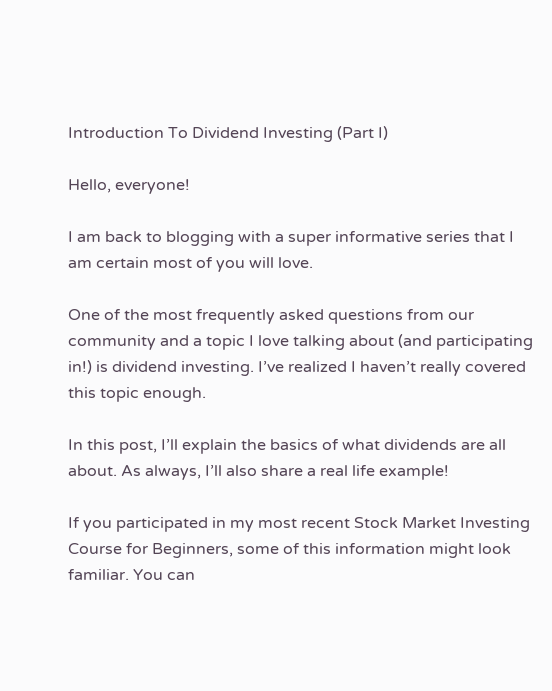Introduction To Dividend Investing (Part I)

Hello, everyone!

I am back to blogging with a super informative series that I am certain most of you will love.

One of the most frequently asked questions from our community and a topic I love talking about (and participating in!) is dividend investing. I’ve realized I haven’t really covered this topic enough.

In this post, I’ll explain the basics of what dividends are all about. As always, I’ll also share a real life example!

If you participated in my most recent Stock Market Investing Course for Beginners, some of this information might look familiar. You can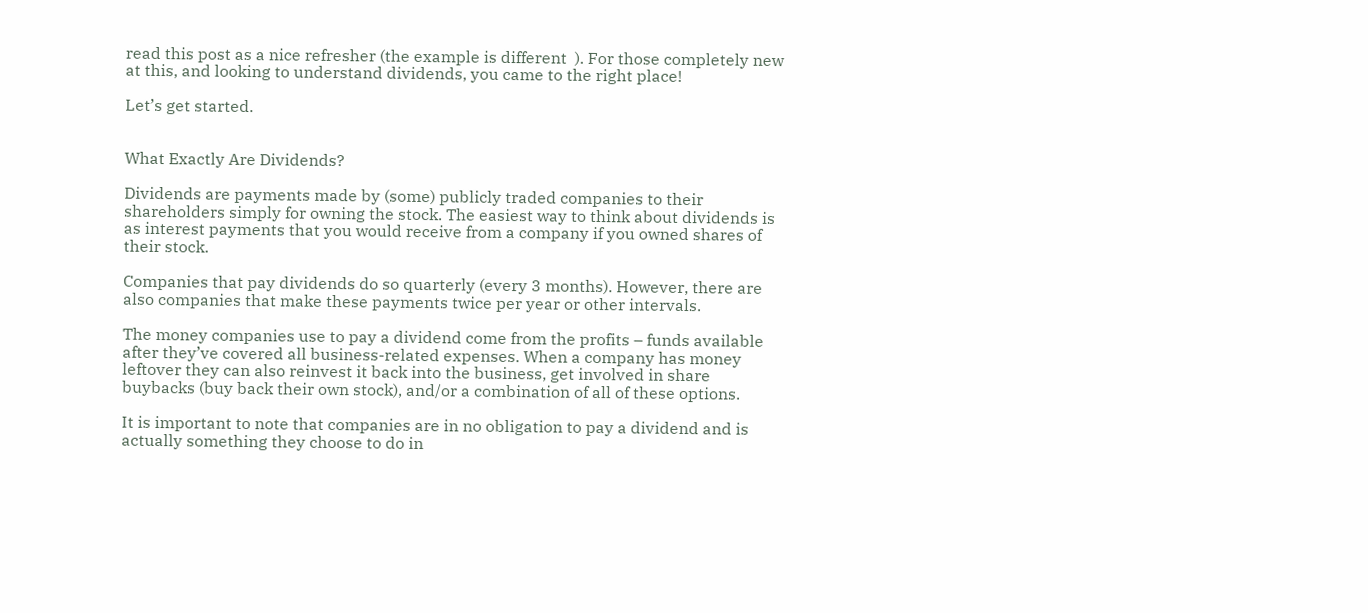read this post as a nice refresher (the example is different  ). For those completely new at this, and looking to understand dividends, you came to the right place!

Let’s get started.


What Exactly Are Dividends?

Dividends are payments made by (some) publicly traded companies to their shareholders simply for owning the stock. The easiest way to think about dividends is as interest payments that you would receive from a company if you owned shares of their stock.

Companies that pay dividends do so quarterly (every 3 months). However, there are also companies that make these payments twice per year or other intervals.

The money companies use to pay a dividend come from the profits – funds available after they’ve covered all business-related expenses. When a company has money leftover they can also reinvest it back into the business, get involved in share buybacks (buy back their own stock), and/or a combination of all of these options.

It is important to note that companies are in no obligation to pay a dividend and is actually something they choose to do in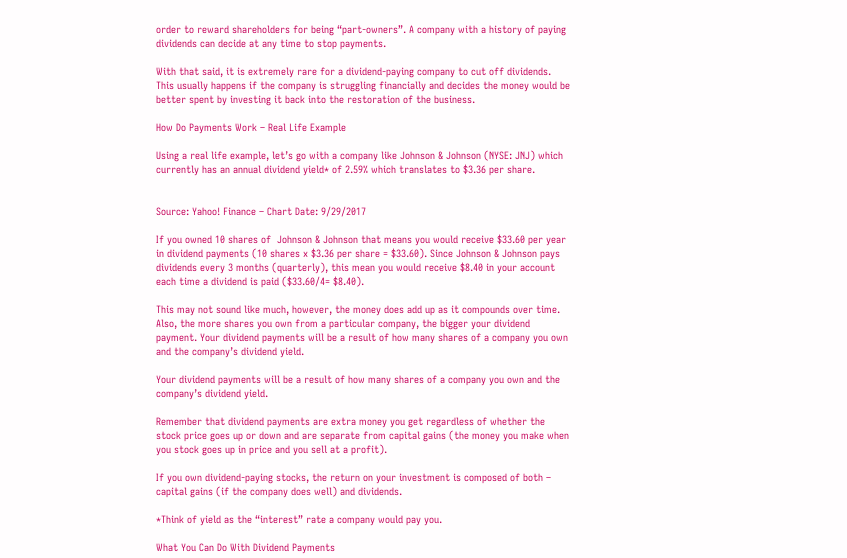order to reward shareholders for being “part-owners”. A company with a history of paying dividends can decide at any time to stop payments.

With that said, it is extremely rare for a dividend-paying company to cut off dividends. This usually happens if the company is struggling financially and decides the money would be better spent by investing it back into the restoration of the business.

How Do Payments Work – Real Life Example

Using a real life example, let’s go with a company like Johnson & Johnson (NYSE: JNJ) which currently has an annual dividend yield* of 2.59% which translates to $3.36 per share.


Source: Yahoo! Finance – Chart Date: 9/29/2017

If you owned 10 shares of  Johnson & Johnson that means you would receive $33.60 per year in dividend payments (10 shares x $3.36 per share = $33.60). Since Johnson & Johnson pays dividends every 3 months (quarterly), this mean you would receive $8.40 in your account each time a dividend is paid ($33.60/4= $8.40).

This may not sound like much, however, the money does add up as it compounds over time. Also, the more shares you own from a particular company, the bigger your dividend payment. Your dividend payments will be a result of how many shares of a company you own and the company’s dividend yield.

Your dividend payments will be a result of how many shares of a company you own and the company’s dividend yield.

Remember that dividend payments are extra money you get regardless of whether the stock price goes up or down and are separate from capital gains (the money you make when you stock goes up in price and you sell at a profit).

If you own dividend-paying stocks, the return on your investment is composed of both – capital gains (if the company does well) and dividends.

*Think of yield as the “interest” rate a company would pay you.

What You Can Do With Dividend Payments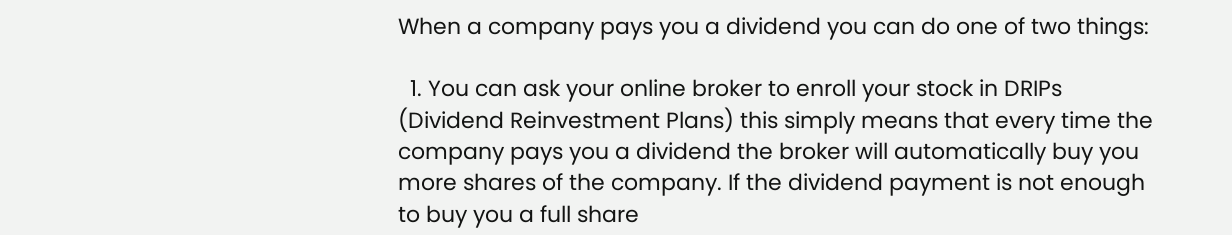When a company pays you a dividend you can do one of two things:

  1. You can ask your online broker to enroll your stock in DRIPs (Dividend Reinvestment Plans) this simply means that every time the company pays you a dividend the broker will automatically buy you more shares of the company. If the dividend payment is not enough to buy you a full share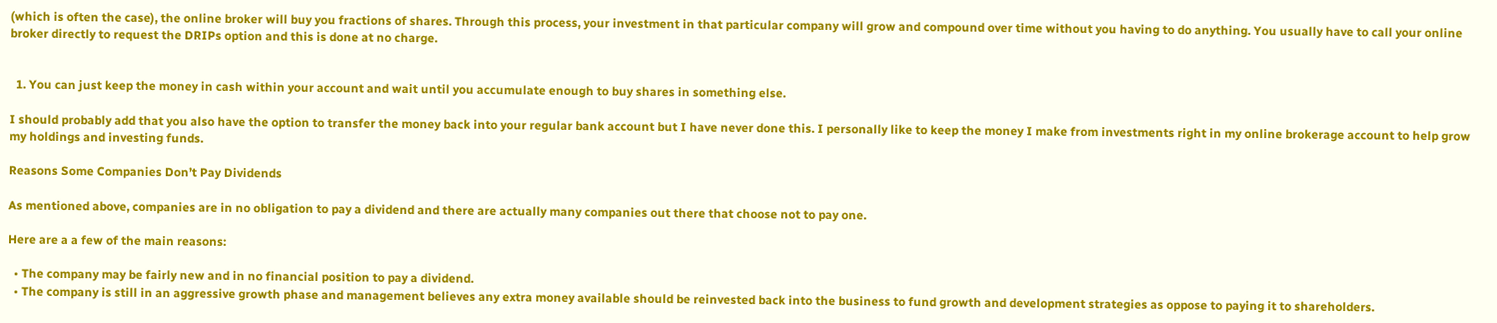(which is often the case), the online broker will buy you fractions of shares. Through this process, your investment in that particular company will grow and compound over time without you having to do anything. You usually have to call your online broker directly to request the DRIPs option and this is done at no charge.


  1. You can just keep the money in cash within your account and wait until you accumulate enough to buy shares in something else.

I should probably add that you also have the option to transfer the money back into your regular bank account but I have never done this. I personally like to keep the money I make from investments right in my online brokerage account to help grow my holdings and investing funds.

Reasons Some Companies Don’t Pay Dividends

As mentioned above, companies are in no obligation to pay a dividend and there are actually many companies out there that choose not to pay one.

Here are a a few of the main reasons:

  • The company may be fairly new and in no financial position to pay a dividend.
  • The company is still in an aggressive growth phase and management believes any extra money available should be reinvested back into the business to fund growth and development strategies as oppose to paying it to shareholders.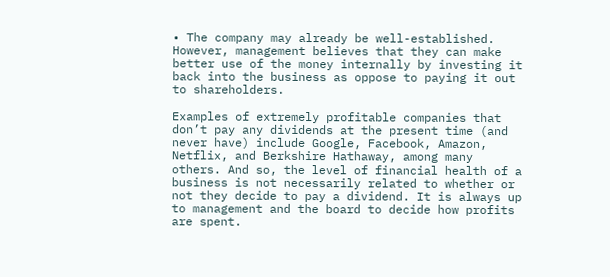• The company may already be well-established. However, management believes that they can make better use of the money internally by investing it back into the business as oppose to paying it out to shareholders.

Examples of extremely profitable companies that don’t pay any dividends at the present time (and never have) include Google, Facebook, Amazon, Netflix, and Berkshire Hathaway, among many others. And so, the level of financial health of a business is not necessarily related to whether or not they decide to pay a dividend. It is always up to management and the board to decide how profits are spent.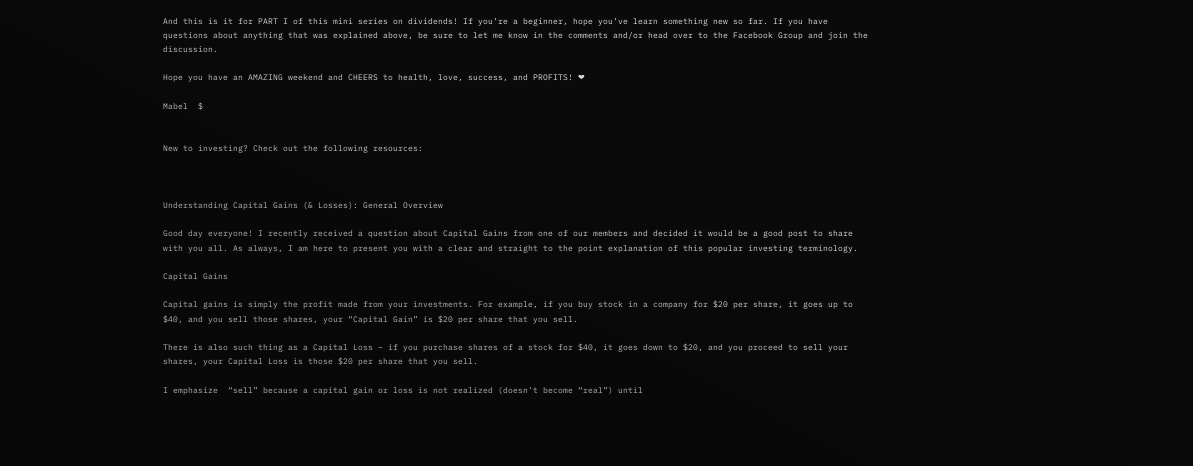And this is it for PART I of this mini series on dividends! If you’re a beginner, hope you’ve learn something new so far. If you have questions about anything that was explained above, be sure to let me know in the comments and/or head over to the Facebook Group and join the discussion.

Hope you have an AMAZING weekend and CHEERS to health, love, success, and PROFITS! ❤

Mabel  $


New to investing? Check out the following resources:



Understanding Capital Gains (& Losses): General Overview

Good day everyone! I recently received a question about Capital Gains from one of our members and decided it would be a good post to share with you all. As always, I am here to present you with a clear and straight to the point explanation of this popular investing terminology.

Capital Gains

Capital gains is simply the profit made from your investments. For example, if you buy stock in a company for $20 per share, it goes up to $40, and you sell those shares, your “Capital Gain” is $20 per share that you sell.

There is also such thing as a Capital Loss – if you purchase shares of a stock for $40, it goes down to $20, and you proceed to sell your shares, your Capital Loss is those $20 per share that you sell.

I emphasize  “sell” because a capital gain or loss is not realized (doesn’t become “real”) until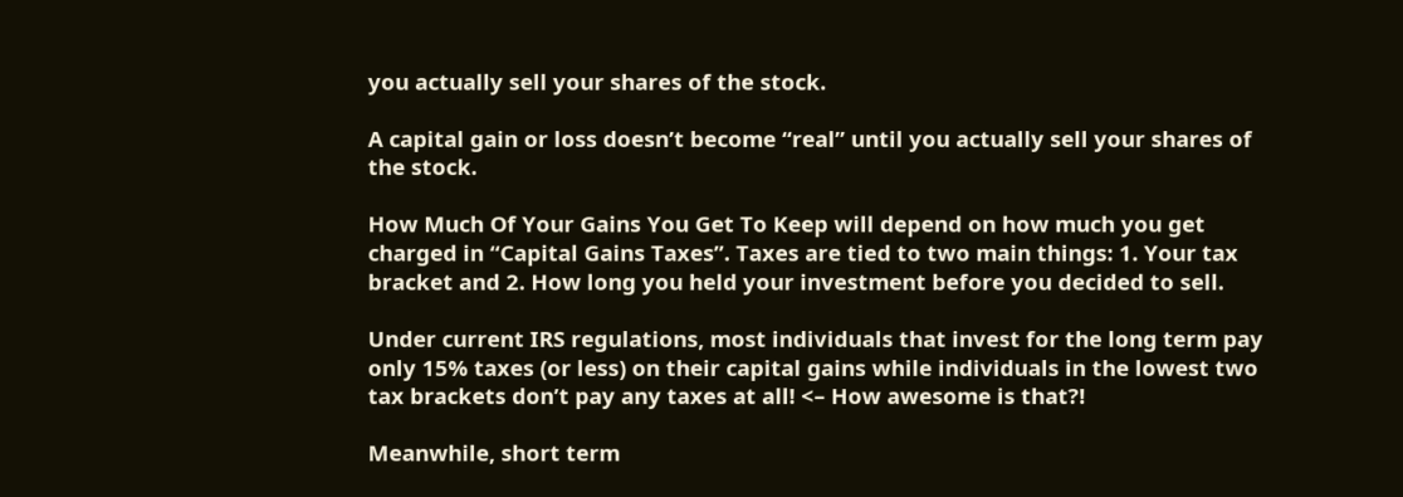you actually sell your shares of the stock.

A capital gain or loss doesn’t become “real” until you actually sell your shares of the stock.

How Much Of Your Gains You Get To Keep will depend on how much you get charged in “Capital Gains Taxes”. Taxes are tied to two main things: 1. Your tax bracket and 2. How long you held your investment before you decided to sell.

Under current IRS regulations, most individuals that invest for the long term pay only 15% taxes (or less) on their capital gains while individuals in the lowest two tax brackets don’t pay any taxes at all! <– How awesome is that?!

Meanwhile, short term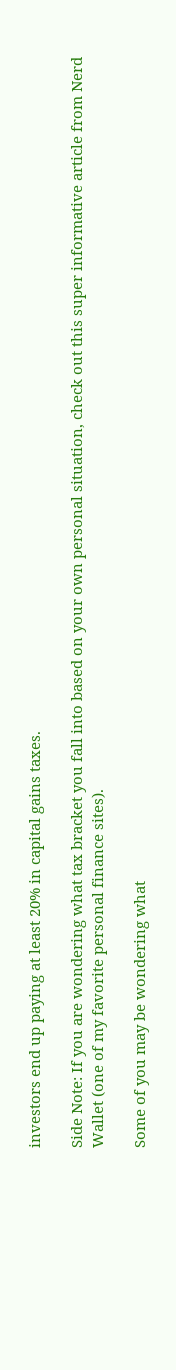investors end up paying at least 20% in capital gains taxes.

Side Note: If you are wondering what tax bracket you fall into based on your own personal situation, check out this super informative article from Nerd Wallet (one of my favorite personal finance sites).

Some of you may be wondering what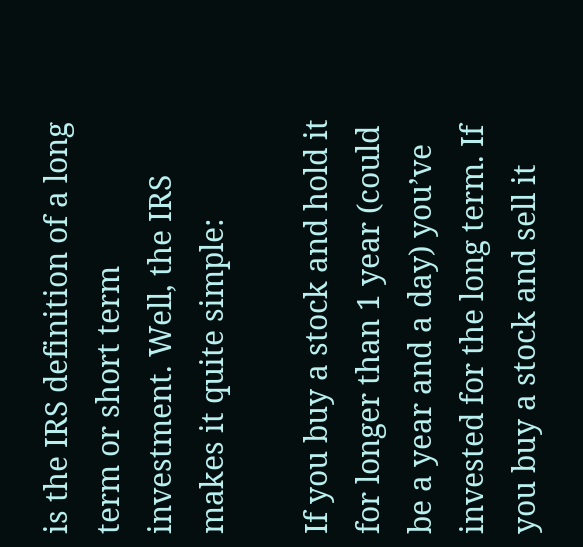is the IRS definition of a long term or short term investment. Well, the IRS makes it quite simple:

If you buy a stock and hold it for longer than 1 year (could be a year and a day) you’ve invested for the long term. If you buy a stock and sell it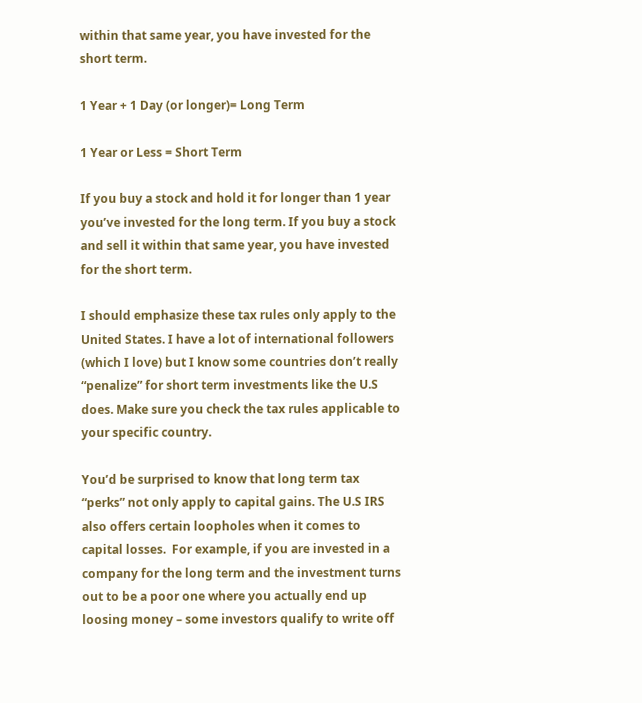within that same year, you have invested for the short term.

1 Year + 1 Day (or longer)= Long Term

1 Year or Less = Short Term

If you buy a stock and hold it for longer than 1 year you’ve invested for the long term. If you buy a stock and sell it within that same year, you have invested for the short term.

I should emphasize these tax rules only apply to the United States. I have a lot of international followers (which I love) but I know some countries don’t really “penalize” for short term investments like the U.S does. Make sure you check the tax rules applicable to your specific country.

You’d be surprised to know that long term tax “perks” not only apply to capital gains. The U.S IRS also offers certain loopholes when it comes to capital losses.  For example, if you are invested in a company for the long term and the investment turns out to be a poor one where you actually end up loosing money – some investors qualify to write off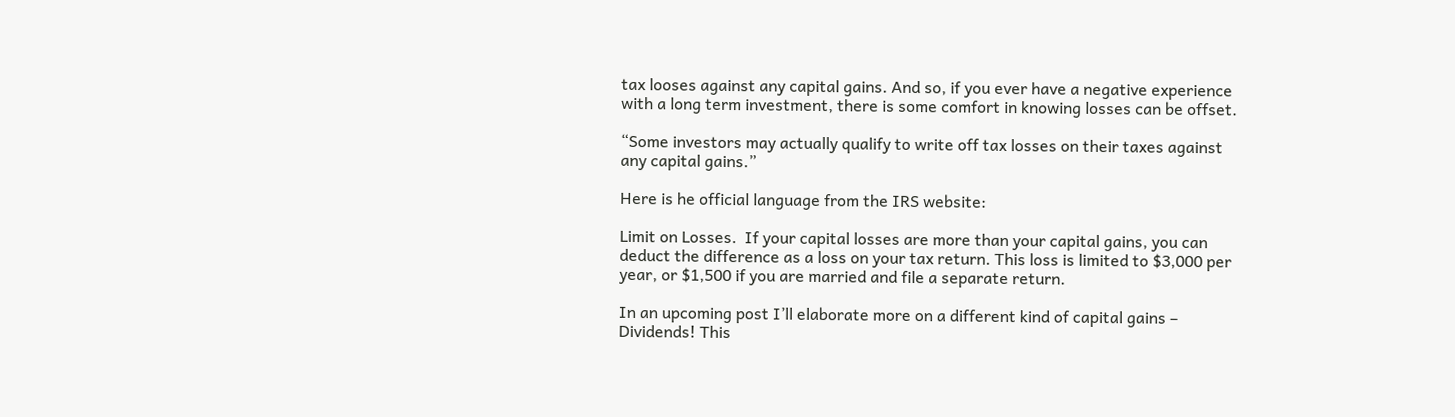tax looses against any capital gains. And so, if you ever have a negative experience with a long term investment, there is some comfort in knowing losses can be offset.

“Some investors may actually qualify to write off tax losses on their taxes against any capital gains.”

Here is he official language from the IRS website:

Limit on Losses.  If your capital losses are more than your capital gains, you can deduct the difference as a loss on your tax return. This loss is limited to $3,000 per year, or $1,500 if you are married and file a separate return.

In an upcoming post I’ll elaborate more on a different kind of capital gains – Dividends! This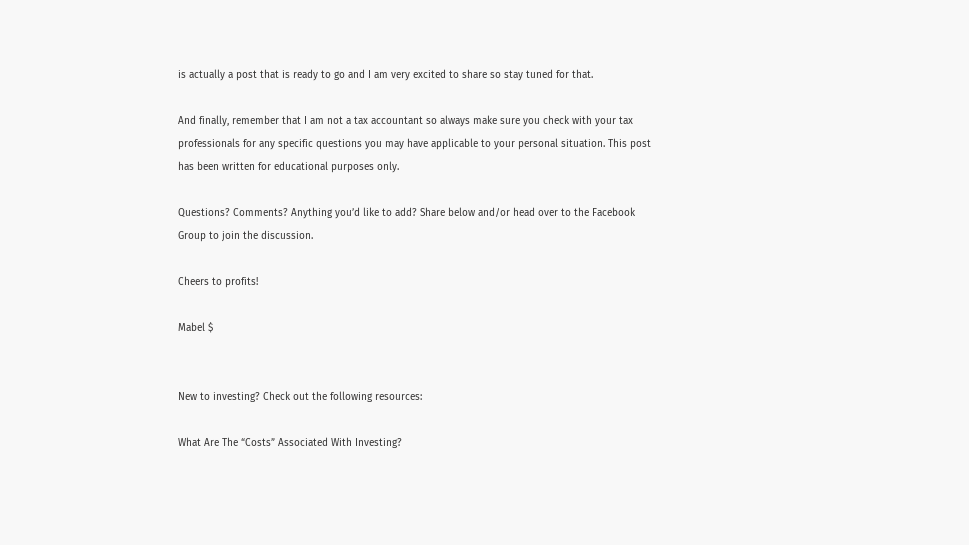is actually a post that is ready to go and I am very excited to share so stay tuned for that.

And finally, remember that I am not a tax accountant so always make sure you check with your tax professionals for any specific questions you may have applicable to your personal situation. This post has been written for educational purposes only.

Questions? Comments? Anything you’d like to add? Share below and/or head over to the Facebook Group to join the discussion.

Cheers to profits!

Mabel $


New to investing? Check out the following resources:

What Are The “Costs” Associated With Investing?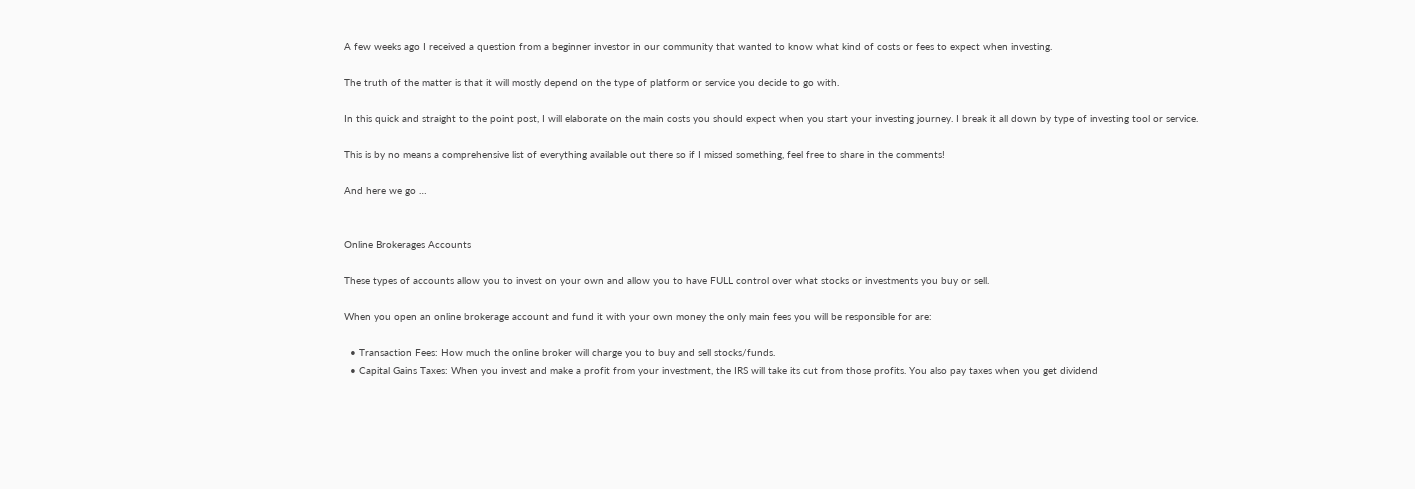A few weeks ago I received a question from a beginner investor in our community that wanted to know what kind of costs or fees to expect when investing.

The truth of the matter is that it will mostly depend on the type of platform or service you decide to go with.

In this quick and straight to the point post, I will elaborate on the main costs you should expect when you start your investing journey. I break it all down by type of investing tool or service.

This is by no means a comprehensive list of everything available out there so if I missed something, feel free to share in the comments!

And here we go …


Online Brokerages Accounts

These types of accounts allow you to invest on your own and allow you to have FULL control over what stocks or investments you buy or sell.

When you open an online brokerage account and fund it with your own money the only main fees you will be responsible for are:

  • Transaction Fees: How much the online broker will charge you to buy and sell stocks/funds.
  • Capital Gains Taxes: When you invest and make a profit from your investment, the IRS will take its cut from those profits. You also pay taxes when you get dividend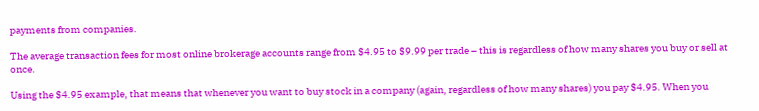payments from companies.

The average transaction fees for most online brokerage accounts range from $4.95 to $9.99 per trade – this is regardless of how many shares you buy or sell at once.

Using the $4.95 example, that means that whenever you want to buy stock in a company (again, regardless of how many shares) you pay $4.95. When you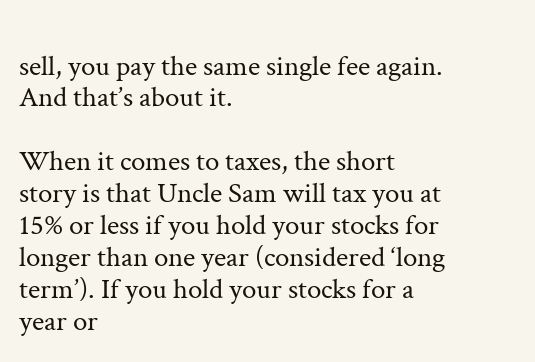sell, you pay the same single fee again. And that’s about it.

When it comes to taxes, the short story is that Uncle Sam will tax you at 15% or less if you hold your stocks for longer than one year (considered ‘long term’). If you hold your stocks for a year or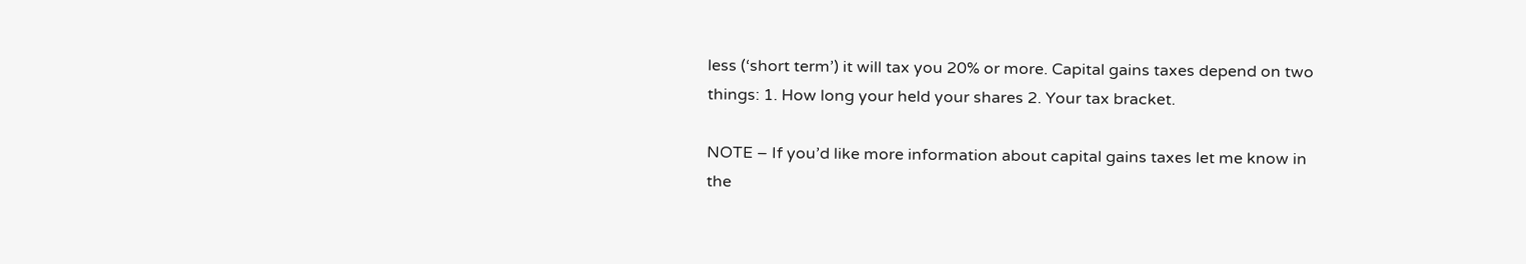less (‘short term’) it will tax you 20% or more. Capital gains taxes depend on two things: 1. How long your held your shares 2. Your tax bracket.

NOTE – If you’d like more information about capital gains taxes let me know in the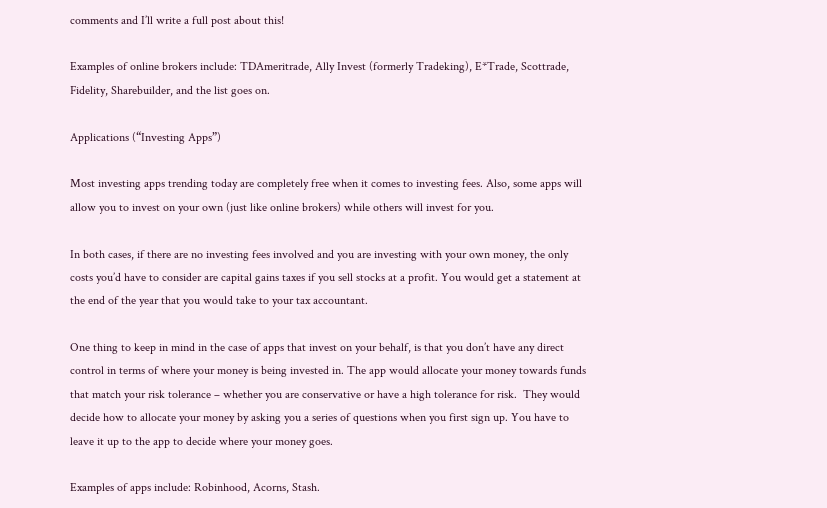comments and I’ll write a full post about this!

Examples of online brokers include: TDAmeritrade, Ally Invest (formerly Tradeking), E*Trade, Scottrade, Fidelity, Sharebuilder, and the list goes on.

Applications (“Investing Apps”)

Most investing apps trending today are completely free when it comes to investing fees. Also, some apps will allow you to invest on your own (just like online brokers) while others will invest for you.

In both cases, if there are no investing fees involved and you are investing with your own money, the only costs you’d have to consider are capital gains taxes if you sell stocks at a profit. You would get a statement at the end of the year that you would take to your tax accountant.

One thing to keep in mind in the case of apps that invest on your behalf, is that you don’t have any direct control in terms of where your money is being invested in. The app would allocate your money towards funds that match your risk tolerance – whether you are conservative or have a high tolerance for risk.  They would decide how to allocate your money by asking you a series of questions when you first sign up. You have to leave it up to the app to decide where your money goes.

Examples of apps include: Robinhood, Acorns, Stash.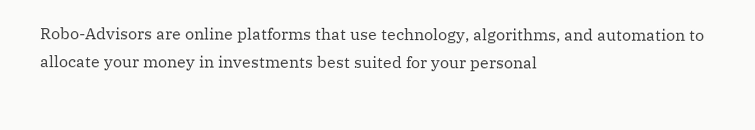Robo-Advisors are online platforms that use technology, algorithms, and automation to allocate your money in investments best suited for your personal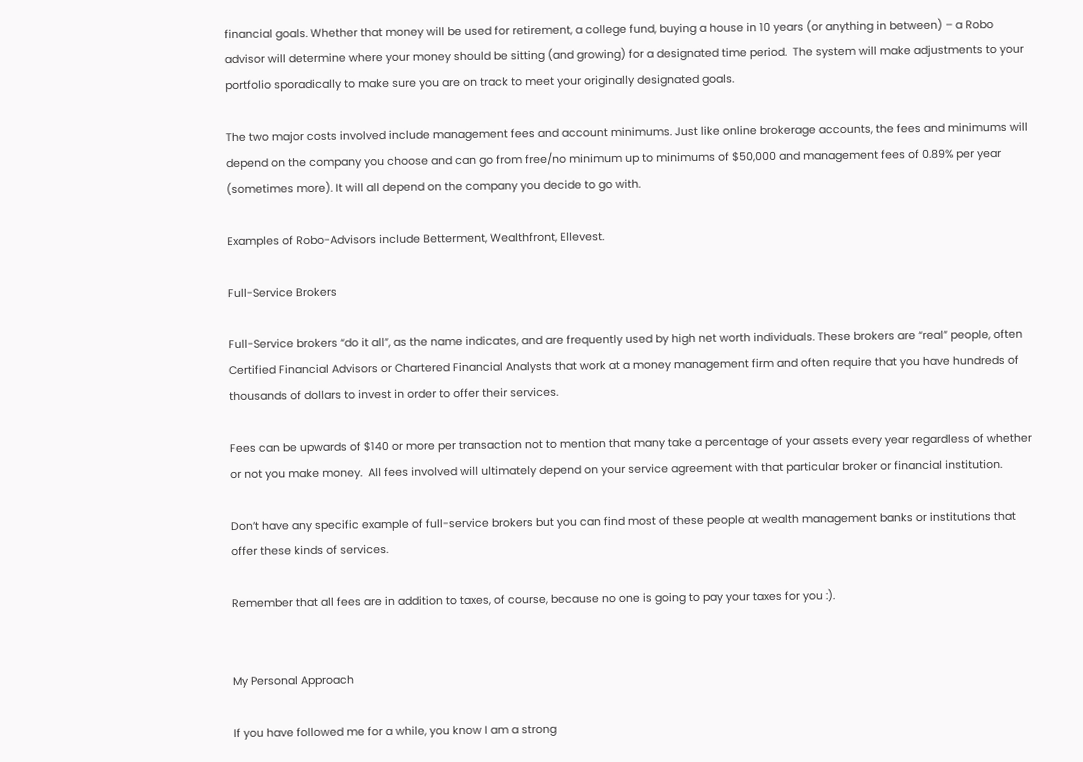financial goals. Whether that money will be used for retirement, a college fund, buying a house in 10 years (or anything in between) – a Robo advisor will determine where your money should be sitting (and growing) for a designated time period.  The system will make adjustments to your portfolio sporadically to make sure you are on track to meet your originally designated goals.

The two major costs involved include management fees and account minimums. Just like online brokerage accounts, the fees and minimums will depend on the company you choose and can go from free/no minimum up to minimums of $50,000 and management fees of 0.89% per year (sometimes more). It will all depend on the company you decide to go with.

Examples of Robo-Advisors include Betterment, Wealthfront, Ellevest.

Full-Service Brokers

Full-Service brokers “do it all”, as the name indicates, and are frequently used by high net worth individuals. These brokers are “real” people, often Certified Financial Advisors or Chartered Financial Analysts that work at a money management firm and often require that you have hundreds of thousands of dollars to invest in order to offer their services.

Fees can be upwards of $140 or more per transaction not to mention that many take a percentage of your assets every year regardless of whether or not you make money.  All fees involved will ultimately depend on your service agreement with that particular broker or financial institution.

Don’t have any specific example of full-service brokers but you can find most of these people at wealth management banks or institutions that offer these kinds of services.

Remember that all fees are in addition to taxes, of course, because no one is going to pay your taxes for you :).


My Personal Approach

If you have followed me for a while, you know I am a strong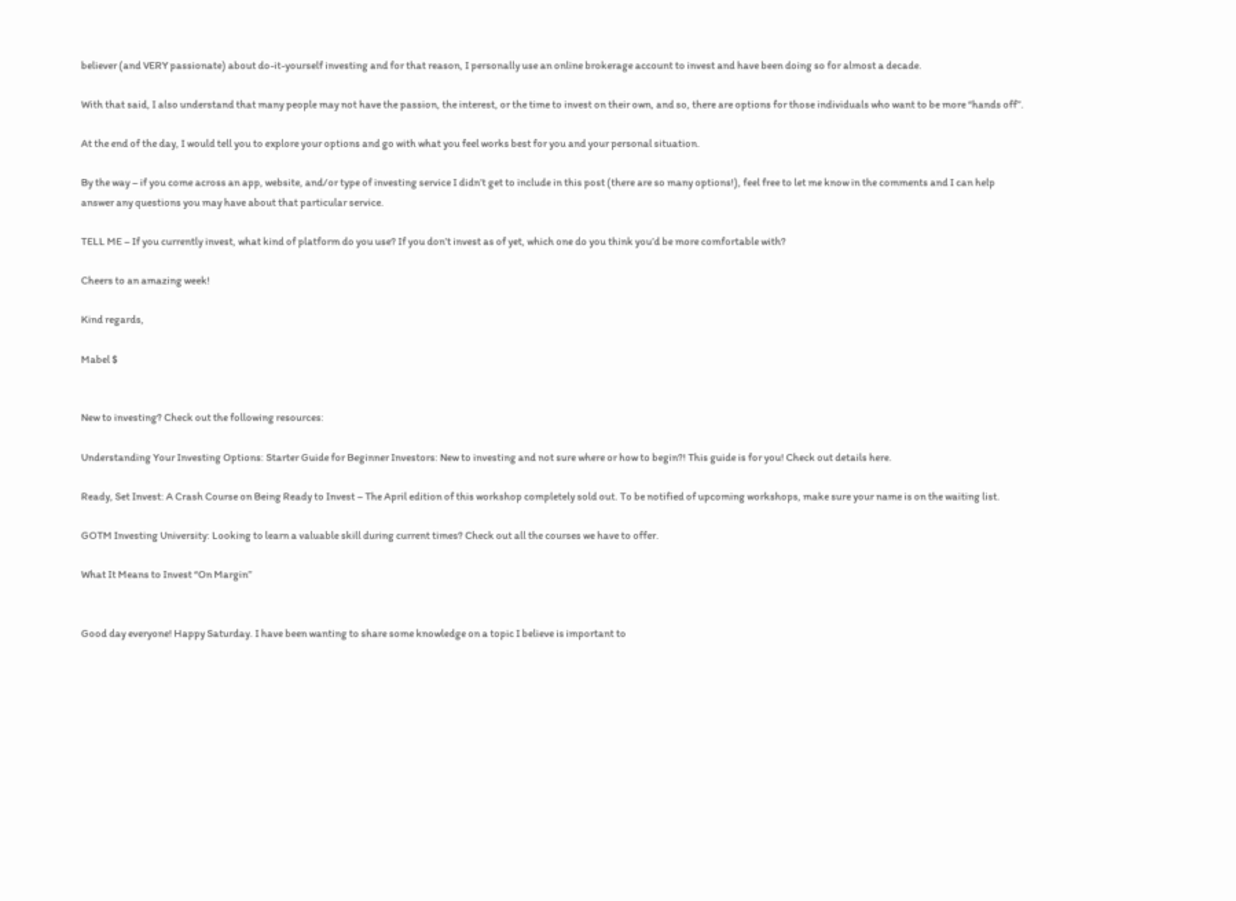believer (and VERY passionate) about do-it-yourself investing and for that reason, I personally use an online brokerage account to invest and have been doing so for almost a decade.

With that said, I also understand that many people may not have the passion, the interest, or the time to invest on their own, and so, there are options for those individuals who want to be more “hands off”.

At the end of the day, I would tell you to explore your options and go with what you feel works best for you and your personal situation.

By the way – if you come across an app, website, and/or type of investing service I didn’t get to include in this post (there are so many options!), feel free to let me know in the comments and I can help answer any questions you may have about that particular service.

TELL ME – If you currently invest, what kind of platform do you use? If you don’t invest as of yet, which one do you think you’d be more comfortable with?

Cheers to an amazing week!

Kind regards,

Mabel $


New to investing? Check out the following resources:

Understanding Your Investing Options: Starter Guide for Beginner Investors: New to investing and not sure where or how to begin?! This guide is for you! Check out details here.

Ready, Set Invest: A Crash Course on Being Ready to Invest – The April edition of this workshop completely sold out. To be notified of upcoming workshops, make sure your name is on the waiting list.

GOTM Investing University: Looking to learn a valuable skill during current times? Check out all the courses we have to offer.

What It Means to Invest “On Margin”


Good day everyone! Happy Saturday. I have been wanting to share some knowledge on a topic I believe is important to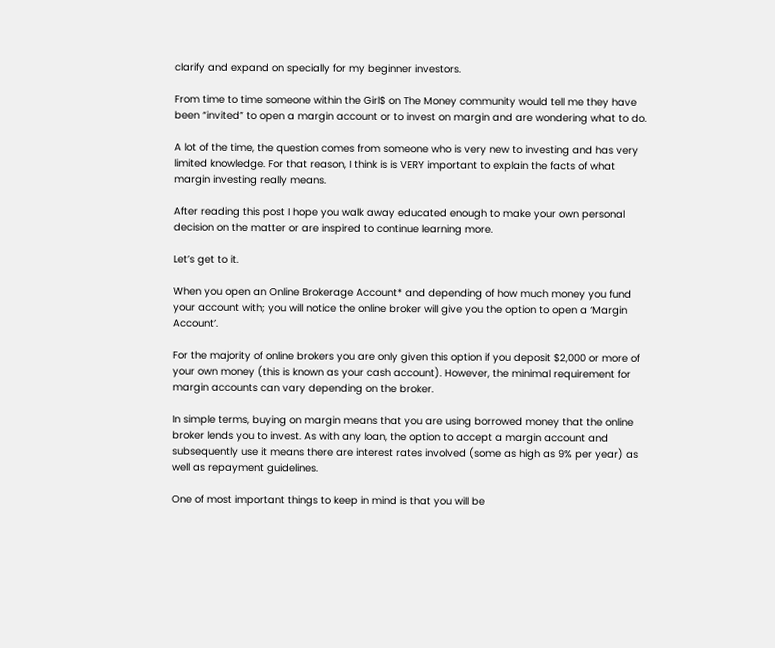clarify and expand on specially for my beginner investors.

From time to time someone within the Girl$ on The Money community would tell me they have been “invited” to open a margin account or to invest on margin and are wondering what to do.

A lot of the time, the question comes from someone who is very new to investing and has very limited knowledge. For that reason, I think is is VERY important to explain the facts of what margin investing really means.

After reading this post I hope you walk away educated enough to make your own personal decision on the matter or are inspired to continue learning more.

Let’s get to it.

When you open an Online Brokerage Account* and depending of how much money you fund your account with; you will notice the online broker will give you the option to open a ‘Margin Account’.

For the majority of online brokers you are only given this option if you deposit $2,000 or more of your own money (this is known as your cash account). However, the minimal requirement for margin accounts can vary depending on the broker.

In simple terms, buying on margin means that you are using borrowed money that the online broker lends you to invest. As with any loan, the option to accept a margin account and subsequently use it means there are interest rates involved (some as high as 9% per year) as well as repayment guidelines.

One of most important things to keep in mind is that you will be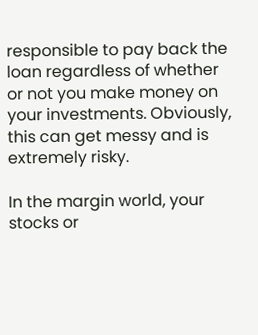responsible to pay back the loan regardless of whether or not you make money on your investments. Obviously, this can get messy and is extremely risky.

In the margin world, your stocks or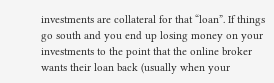investments are collateral for that “loan”. If things go south and you end up losing money on your investments to the point that the online broker wants their loan back (usually when your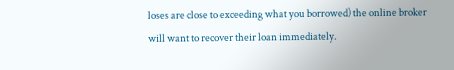loses are close to exceeding what you borrowed) the online broker will want to recover their loan immediately.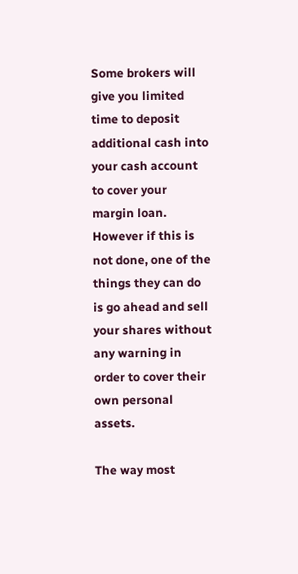Some brokers will give you limited time to deposit additional cash into your cash account to cover your margin loan. However if this is not done, one of the things they can do is go ahead and sell your shares without any warning in order to cover their own personal assets.

The way most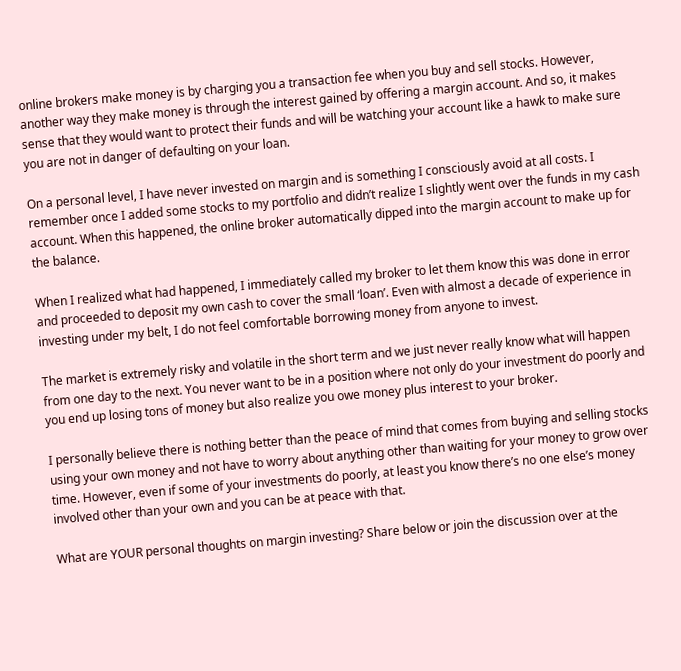online brokers make money is by charging you a transaction fee when you buy and sell stocks. However, another way they make money is through the interest gained by offering a margin account. And so, it makes sense that they would want to protect their funds and will be watching your account like a hawk to make sure you are not in danger of defaulting on your loan.

On a personal level, I have never invested on margin and is something I consciously avoid at all costs. I remember once I added some stocks to my portfolio and didn’t realize I slightly went over the funds in my cash account. When this happened, the online broker automatically dipped into the margin account to make up for the balance.

When I realized what had happened, I immediately called my broker to let them know this was done in error and proceeded to deposit my own cash to cover the small ‘loan’. Even with almost a decade of experience in investing under my belt, I do not feel comfortable borrowing money from anyone to invest.

The market is extremely risky and volatile in the short term and we just never really know what will happen from one day to the next. You never want to be in a position where not only do your investment do poorly and you end up losing tons of money but also realize you owe money plus interest to your broker.

I personally believe there is nothing better than the peace of mind that comes from buying and selling stocks using your own money and not have to worry about anything other than waiting for your money to grow over time. However, even if some of your investments do poorly, at least you know there’s no one else’s money involved other than your own and you can be at peace with that.

What are YOUR personal thoughts on margin investing? Share below or join the discussion over at the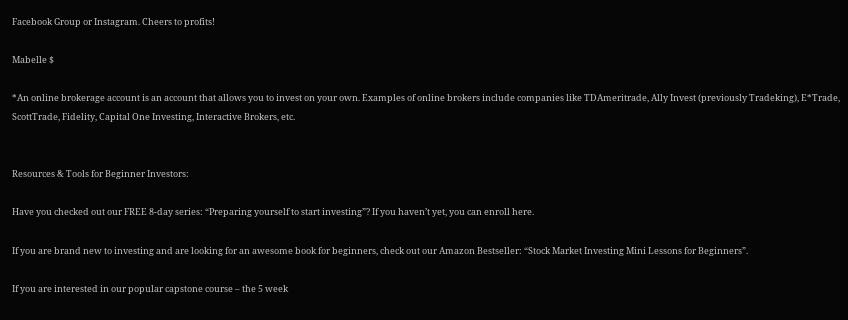Facebook Group or Instagram. Cheers to profits!

Mabelle $

*An online brokerage account is an account that allows you to invest on your own. Examples of online brokers include companies like TDAmeritrade, Ally Invest (previously Tradeking), E*Trade, ScottTrade, Fidelity, Capital One Investing, Interactive Brokers, etc.


Resources & Tools for Beginner Investors:

Have you checked out our FREE 8-day series: “Preparing yourself to start investing”? If you haven’t yet, you can enroll here.

If you are brand new to investing and are looking for an awesome book for beginners, check out our Amazon Bestseller: “Stock Market Investing Mini Lessons for Beginners”.

If you are interested in our popular capstone course – the 5 week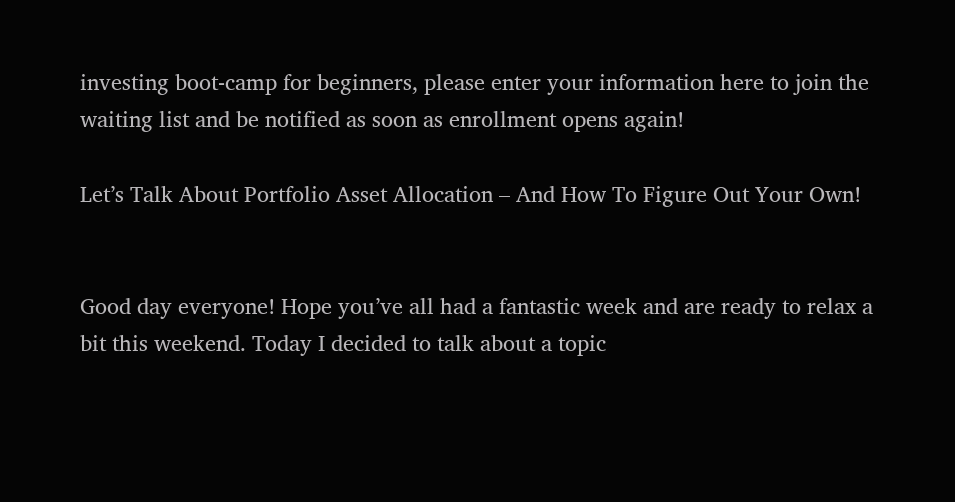investing boot-camp for beginners, please enter your information here to join the waiting list and be notified as soon as enrollment opens again!

Let’s Talk About Portfolio Asset Allocation – And How To Figure Out Your Own!


Good day everyone! Hope you’ve all had a fantastic week and are ready to relax a bit this weekend. Today I decided to talk about a topic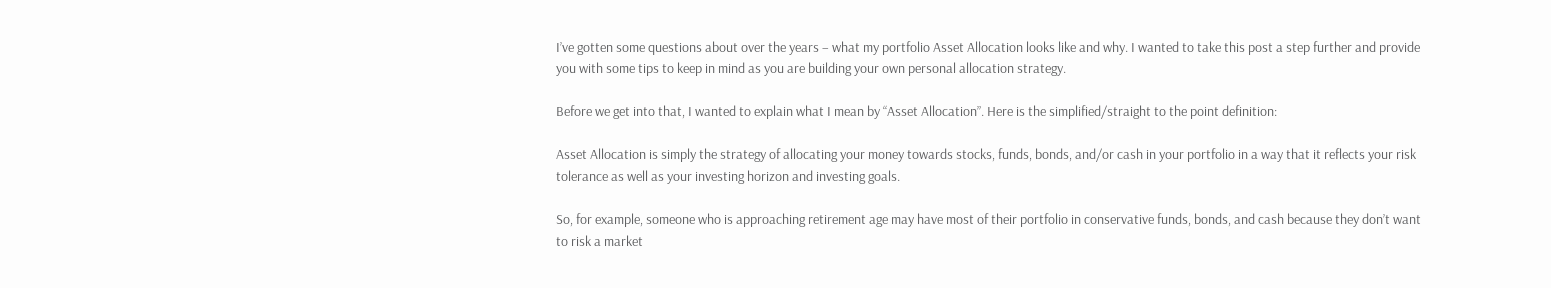I’ve gotten some questions about over the years – what my portfolio Asset Allocation looks like and why. I wanted to take this post a step further and provide you with some tips to keep in mind as you are building your own personal allocation strategy.

Before we get into that, I wanted to explain what I mean by “Asset Allocation”. Here is the simplified/straight to the point definition:

Asset Allocation is simply the strategy of allocating your money towards stocks, funds, bonds, and/or cash in your portfolio in a way that it reflects your risk tolerance as well as your investing horizon and investing goals.

So, for example, someone who is approaching retirement age may have most of their portfolio in conservative funds, bonds, and cash because they don’t want to risk a market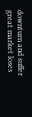downturn and suffer great market loses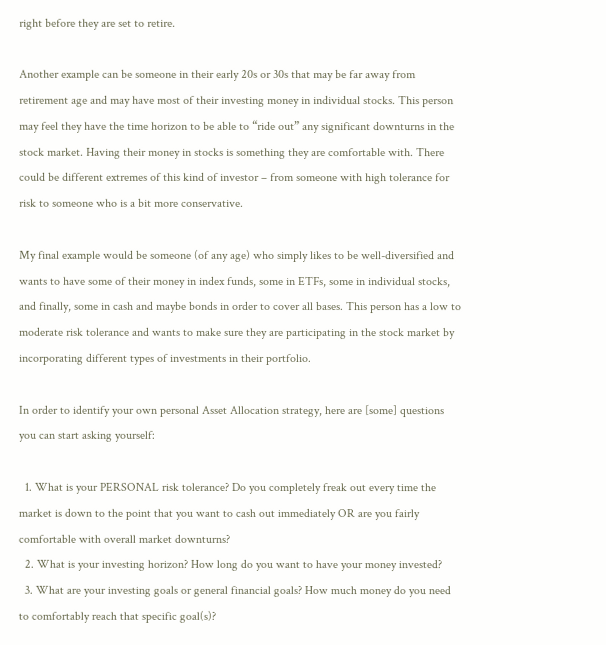right before they are set to retire.

Another example can be someone in their early 20s or 30s that may be far away from retirement age and may have most of their investing money in individual stocks. This person may feel they have the time horizon to be able to “ride out” any significant downturns in the stock market. Having their money in stocks is something they are comfortable with. There could be different extremes of this kind of investor – from someone with high tolerance for risk to someone who is a bit more conservative.

My final example would be someone (of any age) who simply likes to be well-diversified and wants to have some of their money in index funds, some in ETFs, some in individual stocks, and finally, some in cash and maybe bonds in order to cover all bases. This person has a low to moderate risk tolerance and wants to make sure they are participating in the stock market by incorporating different types of investments in their portfolio.

In order to identify your own personal Asset Allocation strategy, here are [some] questions you can start asking yourself:

  1. What is your PERSONAL risk tolerance? Do you completely freak out every time the market is down to the point that you want to cash out immediately OR are you fairly comfortable with overall market downturns?
  2. What is your investing horizon? How long do you want to have your money invested?
  3. What are your investing goals or general financial goals? How much money do you need to comfortably reach that specific goal(s)?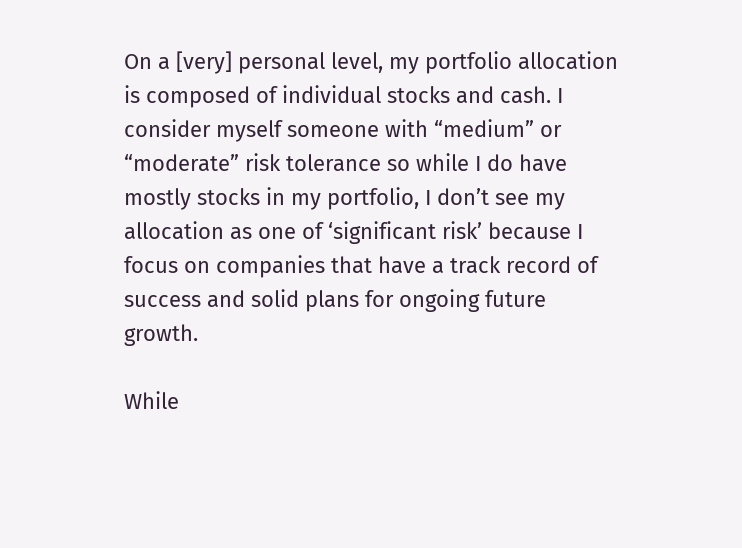On a [very] personal level, my portfolio allocation is composed of individual stocks and cash. I consider myself someone with “medium” or “moderate” risk tolerance so while I do have mostly stocks in my portfolio, I don’t see my allocation as one of ‘significant risk’ because I focus on companies that have a track record of success and solid plans for ongoing future growth.

While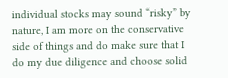individual stocks may sound “risky” by nature, I am more on the conservative side of things and do make sure that I do my due diligence and choose solid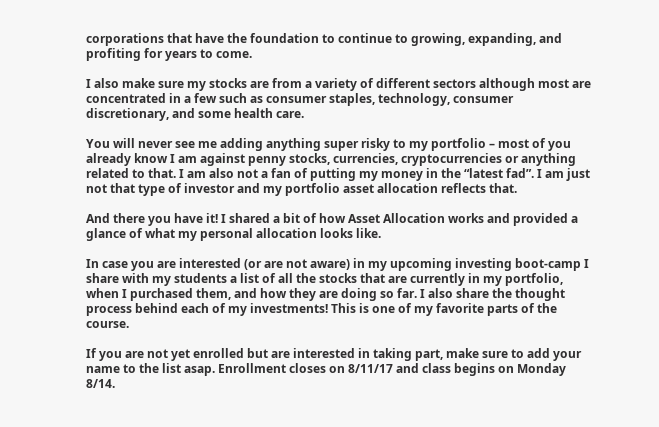corporations that have the foundation to continue to growing, expanding, and profiting for years to come.

I also make sure my stocks are from a variety of different sectors although most are concentrated in a few such as consumer staples, technology, consumer discretionary, and some health care.

You will never see me adding anything super risky to my portfolio – most of you already know I am against penny stocks, currencies, cryptocurrencies or anything related to that. I am also not a fan of putting my money in the “latest fad”. I am just not that type of investor and my portfolio asset allocation reflects that.

And there you have it! I shared a bit of how Asset Allocation works and provided a glance of what my personal allocation looks like.

In case you are interested (or are not aware) in my upcoming investing boot-camp I share with my students a list of all the stocks that are currently in my portfolio, when I purchased them, and how they are doing so far. I also share the thought process behind each of my investments! This is one of my favorite parts of the course.

If you are not yet enrolled but are interested in taking part, make sure to add your name to the list asap. Enrollment closes on 8/11/17 and class begins on Monday 8/14.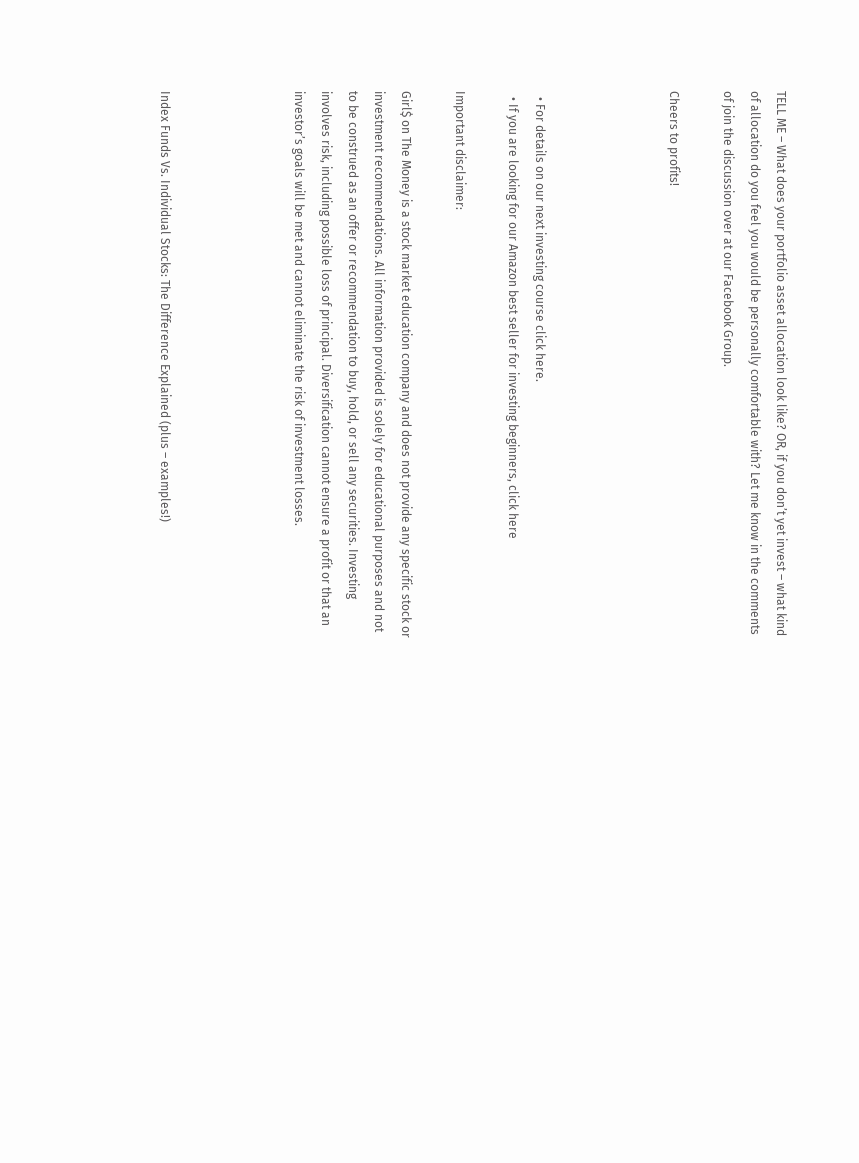TELL ME – What does your portfolio asset allocation look like? OR, if you don’t yet invest – what kind of allocation do you feel you would be personally comfortable with? Let me know in the comments of join the discussion over at our Facebook Group.

Cheers to profits!




  • For details on our next investing course click here.
  • If you are looking for our Amazon best seller for investing beginners, click here

Important disclaimer:

Girl$ on The Money is a stock market education company and does not provide any specific stock or investment recommendations. All information provided is solely for educational purposes and not to be construed as an offer or recommendation to buy, hold, or sell any securities. Investing involves risk, including possible loss of principal. Diversification cannot ensure a profit or that an investor’s goals will be met and cannot eliminate the risk of investment losses.




Index Funds Vs. Individual Stocks: The Difference Explained (plus – examples!)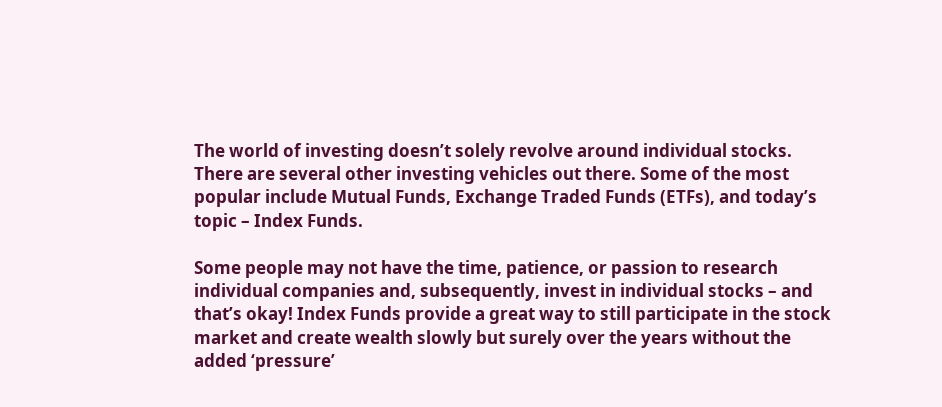The world of investing doesn’t solely revolve around individual stocks. There are several other investing vehicles out there. Some of the most popular include Mutual Funds, Exchange Traded Funds (ETFs), and today’s topic – Index Funds.

Some people may not have the time, patience, or passion to research individual companies and, subsequently, invest in individual stocks – and that’s okay! Index Funds provide a great way to still participate in the stock market and create wealth slowly but surely over the years without the added ‘pressure’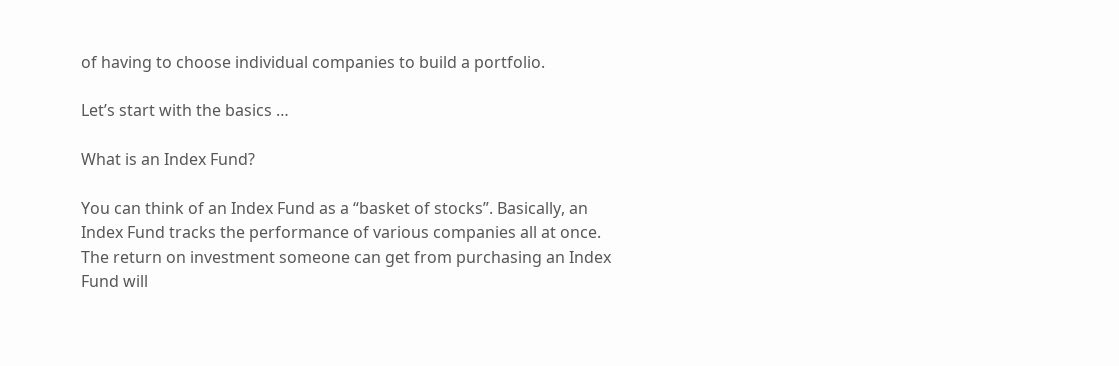of having to choose individual companies to build a portfolio.

Let’s start with the basics …

What is an Index Fund?

You can think of an Index Fund as a “basket of stocks”. Basically, an Index Fund tracks the performance of various companies all at once. The return on investment someone can get from purchasing an Index Fund will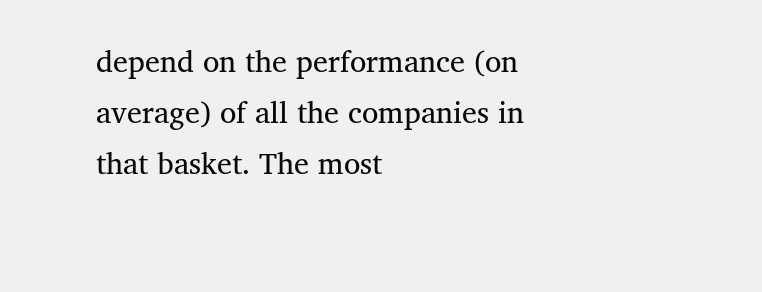depend on the performance (on average) of all the companies in that basket. The most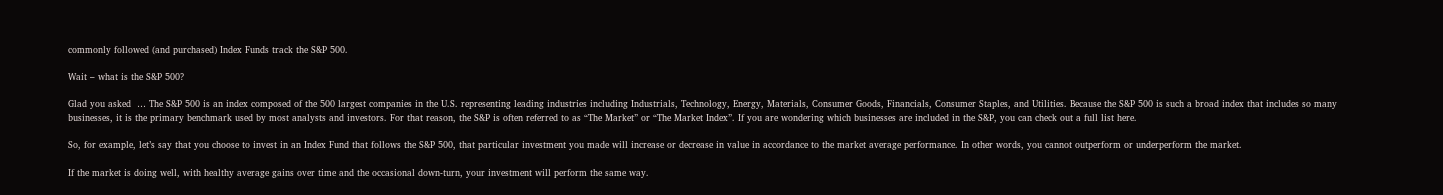commonly followed (and purchased) Index Funds track the S&P 500.

Wait – what is the S&P 500?

Glad you asked  … The S&P 500 is an index composed of the 500 largest companies in the U.S. representing leading industries including Industrials, Technology, Energy, Materials, Consumer Goods, Financials, Consumer Staples, and Utilities. Because the S&P 500 is such a broad index that includes so many businesses, it is the primary benchmark used by most analysts and investors. For that reason, the S&P is often referred to as “The Market” or “The Market Index”. If you are wondering which businesses are included in the S&P, you can check out a full list here.

So, for example, let’s say that you choose to invest in an Index Fund that follows the S&P 500, that particular investment you made will increase or decrease in value in accordance to the market average performance. In other words, you cannot outperform or underperform the market.

If the market is doing well, with healthy average gains over time and the occasional down-turn, your investment will perform the same way.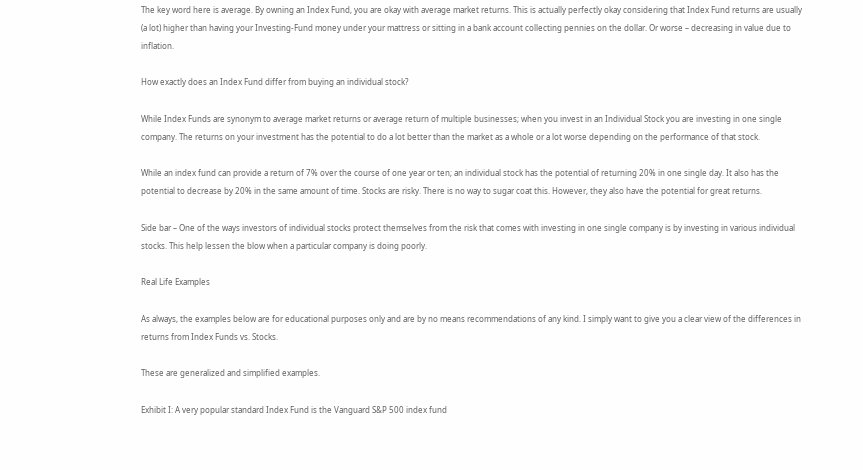The key word here is average. By owning an Index Fund, you are okay with average market returns. This is actually perfectly okay considering that Index Fund returns are usually (a lot) higher than having your Investing-Fund money under your mattress or sitting in a bank account collecting pennies on the dollar. Or worse – decreasing in value due to inflation.

How exactly does an Index Fund differ from buying an individual stock?

While Index Funds are synonym to average market returns or average return of multiple businesses; when you invest in an Individual Stock you are investing in one single company. The returns on your investment has the potential to do a lot better than the market as a whole or a lot worse depending on the performance of that stock.

While an index fund can provide a return of 7% over the course of one year or ten; an individual stock has the potential of returning 20% in one single day. It also has the potential to decrease by 20% in the same amount of time. Stocks are risky. There is no way to sugar coat this. However, they also have the potential for great returns.

Side bar – One of the ways investors of individual stocks protect themselves from the risk that comes with investing in one single company is by investing in various individual stocks. This help lessen the blow when a particular company is doing poorly.

Real Life Examples

As always, the examples below are for educational purposes only and are by no means recommendations of any kind. I simply want to give you a clear view of the differences in returns from Index Funds vs. Stocks.

These are generalized and simplified examples.

Exhibit I: A very popular standard Index Fund is the Vanguard S&P 500 index fund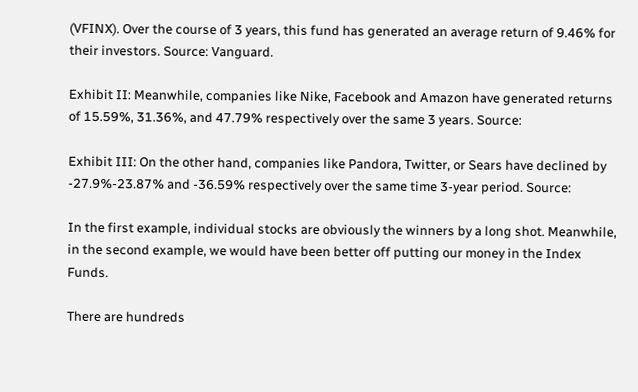(VFINX). Over the course of 3 years, this fund has generated an average return of 9.46% for their investors. Source: Vanguard.

Exhibit II: Meanwhile, companies like Nike, Facebook and Amazon have generated returns of 15.59%, 31.36%, and 47.79% respectively over the same 3 years. Source:

Exhibit III: On the other hand, companies like Pandora, Twitter, or Sears have declined by -27.9%-23.87% and -36.59% respectively over the same time 3-year period. Source:

In the first example, individual stocks are obviously the winners by a long shot. Meanwhile, in the second example, we would have been better off putting our money in the Index Funds.

There are hundreds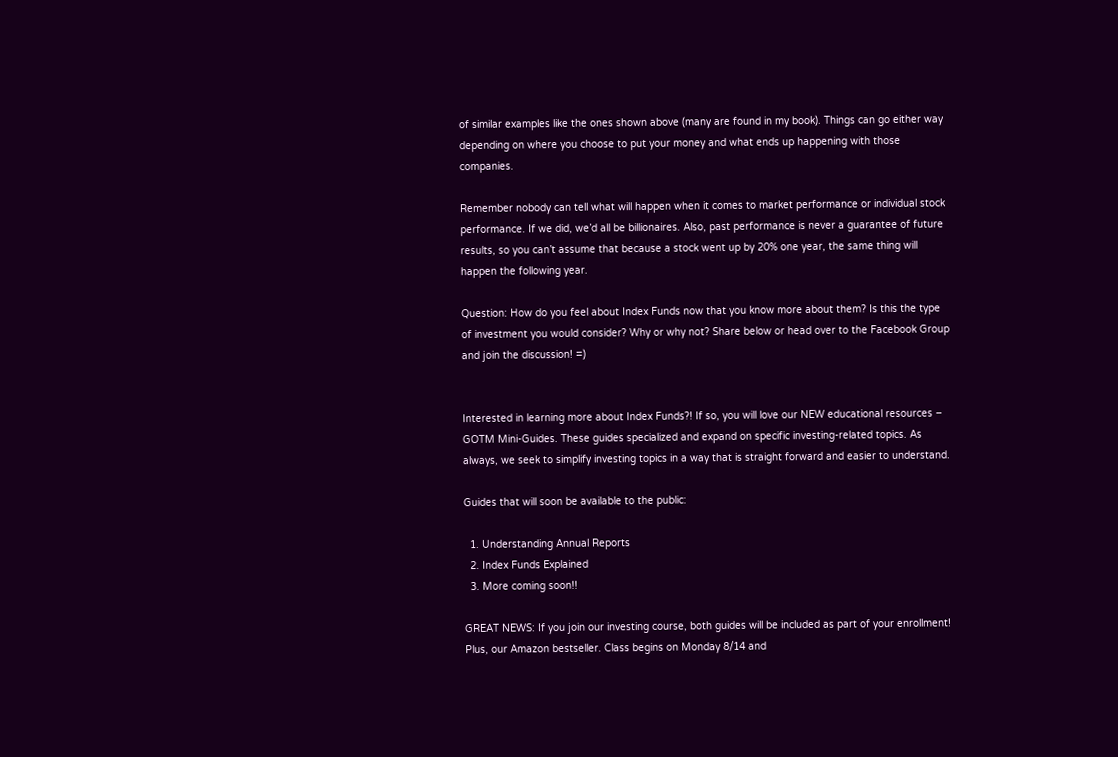of similar examples like the ones shown above (many are found in my book). Things can go either way depending on where you choose to put your money and what ends up happening with those companies.

Remember nobody can tell what will happen when it comes to market performance or individual stock performance. If we did, we’d all be billionaires. Also, past performance is never a guarantee of future results, so you can’t assume that because a stock went up by 20% one year, the same thing will happen the following year.

Question: How do you feel about Index Funds now that you know more about them? Is this the type of investment you would consider? Why or why not? Share below or head over to the Facebook Group and join the discussion! =)


Interested in learning more about Index Funds?! If so, you will love our NEW educational resources – GOTM Mini-Guides. These guides specialized and expand on specific investing-related topics. As always, we seek to simplify investing topics in a way that is straight forward and easier to understand.

Guides that will soon be available to the public:

  1. Understanding Annual Reports
  2. Index Funds Explained
  3. More coming soon!!

GREAT NEWS: If you join our investing course, both guides will be included as part of your enrollment! Plus, our Amazon bestseller. Class begins on Monday 8/14 and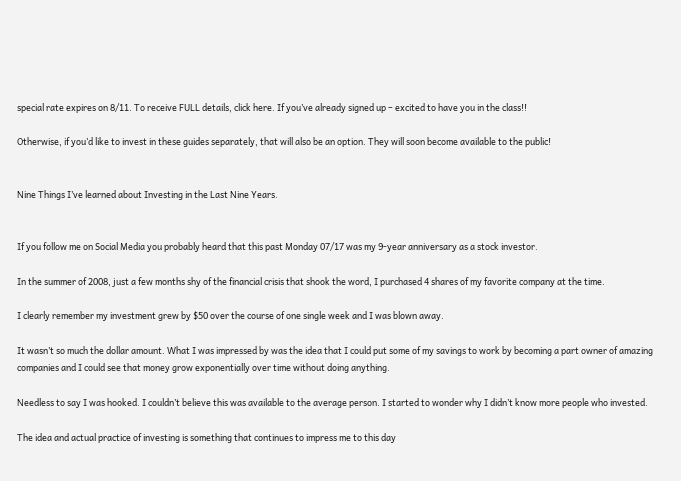special rate expires on 8/11. To receive FULL details, click here. If you’ve already signed up – excited to have you in the class!!

Otherwise, if you’d like to invest in these guides separately, that will also be an option. They will soon become available to the public!


Nine Things I’ve learned about Investing in the Last Nine Years.


If you follow me on Social Media you probably heard that this past Monday 07/17 was my 9-year anniversary as a stock investor.

In the summer of 2008, just a few months shy of the financial crisis that shook the word, I purchased 4 shares of my favorite company at the time.

I clearly remember my investment grew by $50 over the course of one single week and I was blown away.

It wasn’t so much the dollar amount. What I was impressed by was the idea that I could put some of my savings to work by becoming a part owner of amazing companies and I could see that money grow exponentially over time without doing anything.

Needless to say I was hooked. I couldn’t believe this was available to the average person. I started to wonder why I didn’t know more people who invested.

The idea and actual practice of investing is something that continues to impress me to this day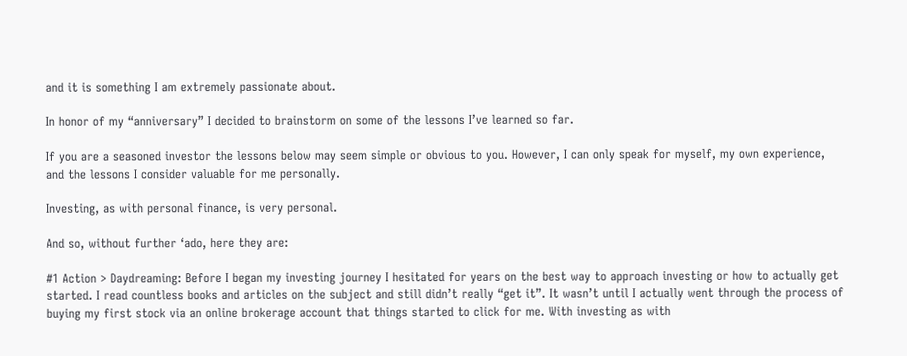and it is something I am extremely passionate about.

In honor of my “anniversary” I decided to brainstorm on some of the lessons I’ve learned so far.

If you are a seasoned investor the lessons below may seem simple or obvious to you. However, I can only speak for myself, my own experience, and the lessons I consider valuable for me personally.

Investing, as with personal finance, is very personal.

And so, without further ‘ado, here they are:

#1 Action > Daydreaming: Before I began my investing journey I hesitated for years on the best way to approach investing or how to actually get started. I read countless books and articles on the subject and still didn’t really “get it”. It wasn’t until I actually went through the process of buying my first stock via an online brokerage account that things started to click for me. With investing as with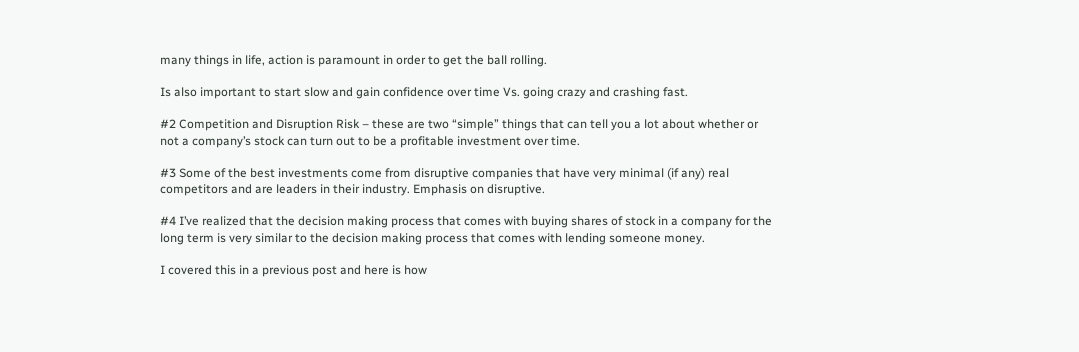many things in life, action is paramount in order to get the ball rolling.

Is also important to start slow and gain confidence over time Vs. going crazy and crashing fast.

#2 Competition and Disruption Risk – these are two “simple” things that can tell you a lot about whether or not a company’s stock can turn out to be a profitable investment over time.

#3 Some of the best investments come from disruptive companies that have very minimal (if any) real competitors and are leaders in their industry. Emphasis on disruptive.

#4 I’ve realized that the decision making process that comes with buying shares of stock in a company for the long term is very similar to the decision making process that comes with lending someone money.

I covered this in a previous post and here is how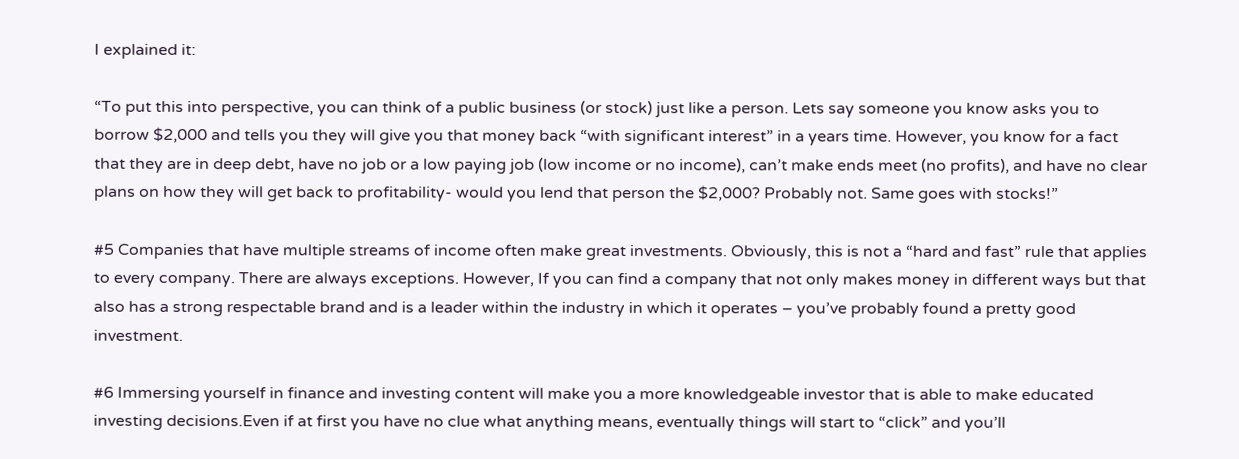I explained it:

“To put this into perspective, you can think of a public business (or stock) just like a person. Lets say someone you know asks you to borrow $2,000 and tells you they will give you that money back “with significant interest” in a years time. However, you know for a fact that they are in deep debt, have no job or a low paying job (low income or no income), can’t make ends meet (no profits), and have no clear plans on how they will get back to profitability- would you lend that person the $2,000? Probably not. Same goes with stocks!”

#5 Companies that have multiple streams of income often make great investments. Obviously, this is not a “hard and fast” rule that applies to every company. There are always exceptions. However, If you can find a company that not only makes money in different ways but that also has a strong respectable brand and is a leader within the industry in which it operates – you’ve probably found a pretty good investment.

#6 Immersing yourself in finance and investing content will make you a more knowledgeable investor that is able to make educated investing decisions.Even if at first you have no clue what anything means, eventually things will start to “click” and you’ll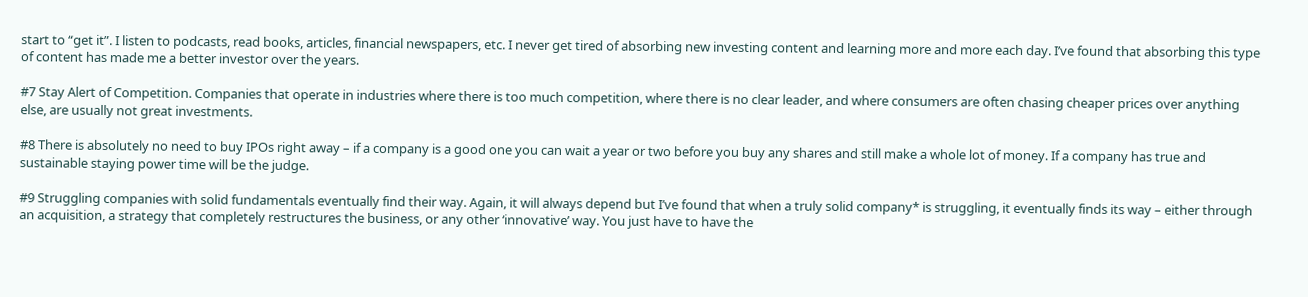start to “get it”. I listen to podcasts, read books, articles, financial newspapers, etc. I never get tired of absorbing new investing content and learning more and more each day. I’ve found that absorbing this type of content has made me a better investor over the years.

#7 Stay Alert of Competition. Companies that operate in industries where there is too much competition, where there is no clear leader, and where consumers are often chasing cheaper prices over anything else, are usually not great investments.

#8 There is absolutely no need to buy IPOs right away – if a company is a good one you can wait a year or two before you buy any shares and still make a whole lot of money. If a company has true and sustainable staying power time will be the judge.

#9 Struggling companies with solid fundamentals eventually find their way. Again, it will always depend but I’ve found that when a truly solid company* is struggling, it eventually finds its way – either through an acquisition, a strategy that completely restructures the business, or any other ‘innovative’ way. You just have to have the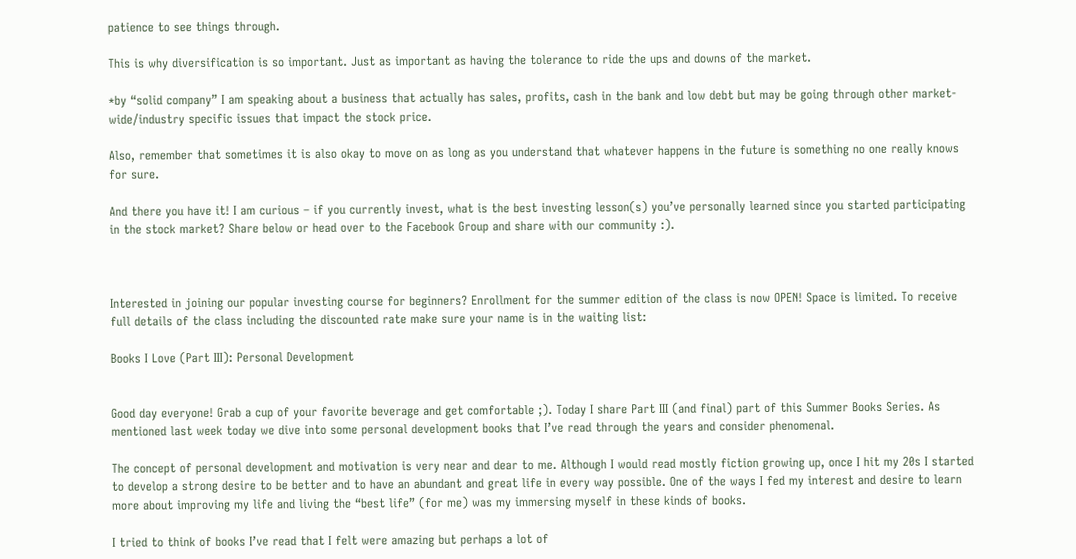patience to see things through.

This is why diversification is so important. Just as important as having the tolerance to ride the ups and downs of the market.

*by “solid company” I am speaking about a business that actually has sales, profits, cash in the bank and low debt but may be going through other market-wide/industry specific issues that impact the stock price.

Also, remember that sometimes it is also okay to move on as long as you understand that whatever happens in the future is something no one really knows for sure.

And there you have it! I am curious – if you currently invest, what is the best investing lesson(s) you’ve personally learned since you started participating in the stock market? Share below or head over to the Facebook Group and share with our community :).



Interested in joining our popular investing course for beginners? Enrollment for the summer edition of the class is now OPEN! Space is limited. To receive full details of the class including the discounted rate make sure your name is in the waiting list:

Books I Love (Part III): Personal Development


Good day everyone! Grab a cup of your favorite beverage and get comfortable ;). Today I share Part III (and final) part of this Summer Books Series. As mentioned last week today we dive into some personal development books that I’ve read through the years and consider phenomenal.

The concept of personal development and motivation is very near and dear to me. Although I would read mostly fiction growing up, once I hit my 20s I started to develop a strong desire to be better and to have an abundant and great life in every way possible. One of the ways I fed my interest and desire to learn more about improving my life and living the “best life” (for me) was my immersing myself in these kinds of books.

I tried to think of books I’ve read that I felt were amazing but perhaps a lot of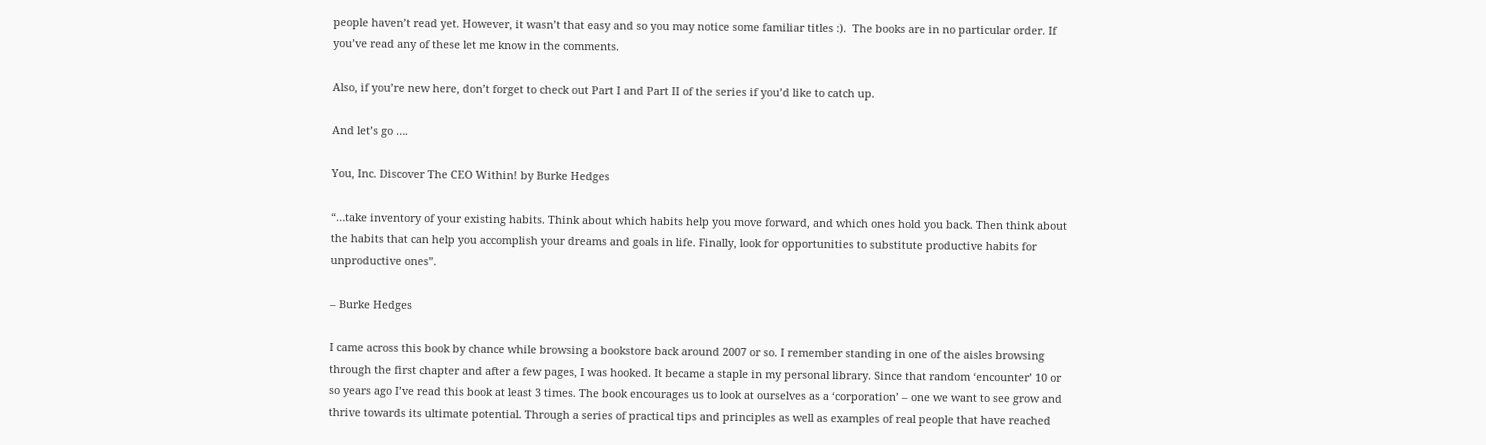people haven’t read yet. However, it wasn’t that easy and so you may notice some familiar titles :).  The books are in no particular order. If you’ve read any of these let me know in the comments.

Also, if you’re new here, don’t forget to check out Part I and Part II of the series if you’d like to catch up.

And let’s go ….

You, Inc. Discover The CEO Within! by Burke Hedges

“…take inventory of your existing habits. Think about which habits help you move forward, and which ones hold you back. Then think about the habits that can help you accomplish your dreams and goals in life. Finally, look for opportunities to substitute productive habits for unproductive ones”.

– Burke Hedges

I came across this book by chance while browsing a bookstore back around 2007 or so. I remember standing in one of the aisles browsing through the first chapter and after a few pages, I was hooked. It became a staple in my personal library. Since that random ‘encounter’ 10 or so years ago I’ve read this book at least 3 times. The book encourages us to look at ourselves as a ‘corporation’ – one we want to see grow and thrive towards its ultimate potential. Through a series of practical tips and principles as well as examples of real people that have reached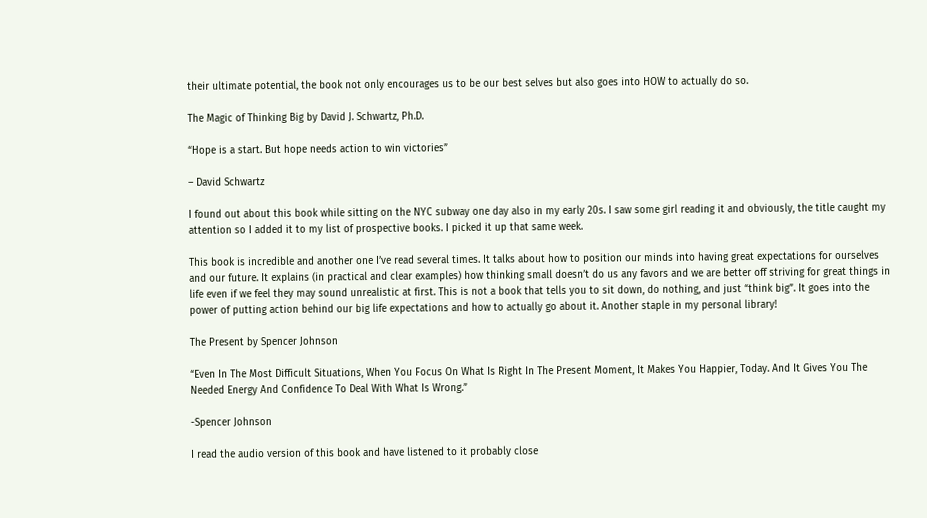their ultimate potential, the book not only encourages us to be our best selves but also goes into HOW to actually do so.

The Magic of Thinking Big by David J. Schwartz, Ph.D.

“Hope is a start. But hope needs action to win victories”

– David Schwartz

I found out about this book while sitting on the NYC subway one day also in my early 20s. I saw some girl reading it and obviously, the title caught my attention so I added it to my list of prospective books. I picked it up that same week.

This book is incredible and another one I’ve read several times. It talks about how to position our minds into having great expectations for ourselves and our future. It explains (in practical and clear examples) how thinking small doesn’t do us any favors and we are better off striving for great things in life even if we feel they may sound unrealistic at first. This is not a book that tells you to sit down, do nothing, and just “think big”. It goes into the power of putting action behind our big life expectations and how to actually go about it. Another staple in my personal library!

The Present by Spencer Johnson

“Even In The Most Difficult Situations, When You Focus On What Is Right In The Present Moment, It Makes You Happier, Today. And It Gives You The Needed Energy And Confidence To Deal With What Is Wrong.”

-Spencer Johnson

I read the audio version of this book and have listened to it probably close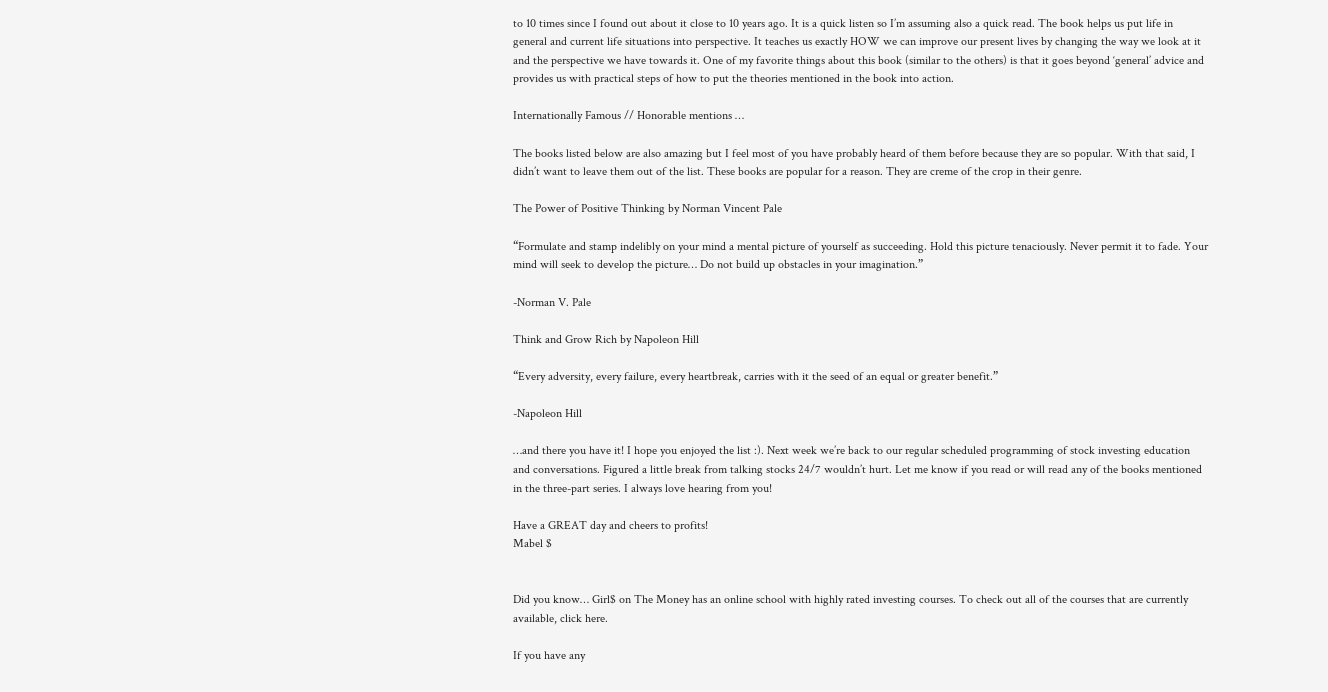to 10 times since I found out about it close to 10 years ago. It is a quick listen so I’m assuming also a quick read. The book helps us put life in general and current life situations into perspective. It teaches us exactly HOW we can improve our present lives by changing the way we look at it and the perspective we have towards it. One of my favorite things about this book (similar to the others) is that it goes beyond ‘general’ advice and provides us with practical steps of how to put the theories mentioned in the book into action.

Internationally Famous // Honorable mentions …

The books listed below are also amazing but I feel most of you have probably heard of them before because they are so popular. With that said, I didn’t want to leave them out of the list. These books are popular for a reason. They are creme of the crop in their genre.

The Power of Positive Thinking by Norman Vincent Pale

“Formulate and stamp indelibly on your mind a mental picture of yourself as succeeding. Hold this picture tenaciously. Never permit it to fade. Your mind will seek to develop the picture… Do not build up obstacles in your imagination.”

-Norman V. Pale

Think and Grow Rich by Napoleon Hill

“Every adversity, every failure, every heartbreak, carries with it the seed of an equal or greater benefit.”

-Napoleon Hill

…and there you have it! I hope you enjoyed the list :). Next week we’re back to our regular scheduled programming of stock investing education and conversations. Figured a little break from talking stocks 24/7 wouldn’t hurt. Let me know if you read or will read any of the books mentioned in the three-part series. I always love hearing from you!

Have a GREAT day and cheers to profits!
Mabel $


Did you know… Girl$ on The Money has an online school with highly rated investing courses. To check out all of the courses that are currently available, click here.

If you have any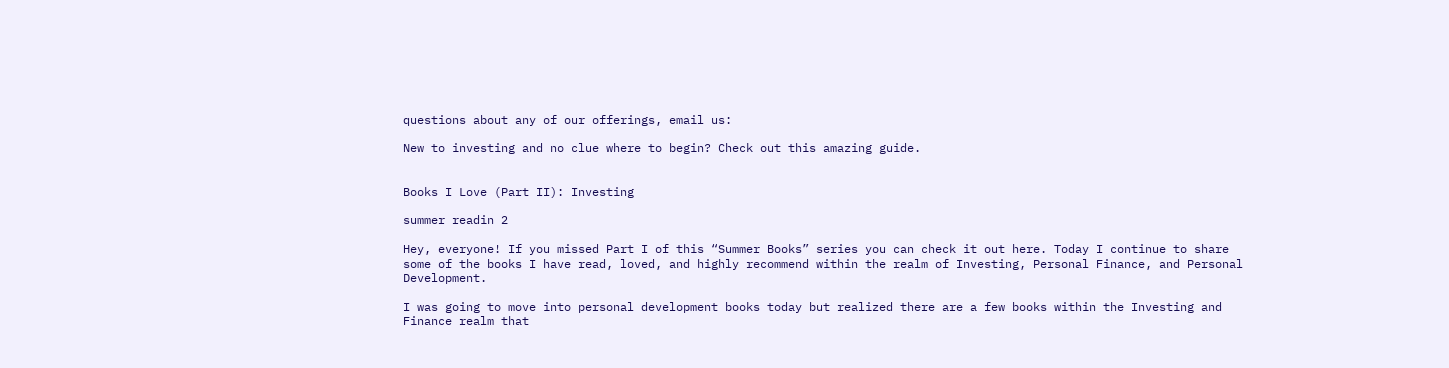questions about any of our offerings, email us:

New to investing and no clue where to begin? Check out this amazing guide.


Books I Love (Part II): Investing

summer readin 2

Hey, everyone! If you missed Part I of this “Summer Books” series you can check it out here. Today I continue to share some of the books I have read, loved, and highly recommend within the realm of Investing, Personal Finance, and Personal Development.

I was going to move into personal development books today but realized there are a few books within the Investing and Finance realm that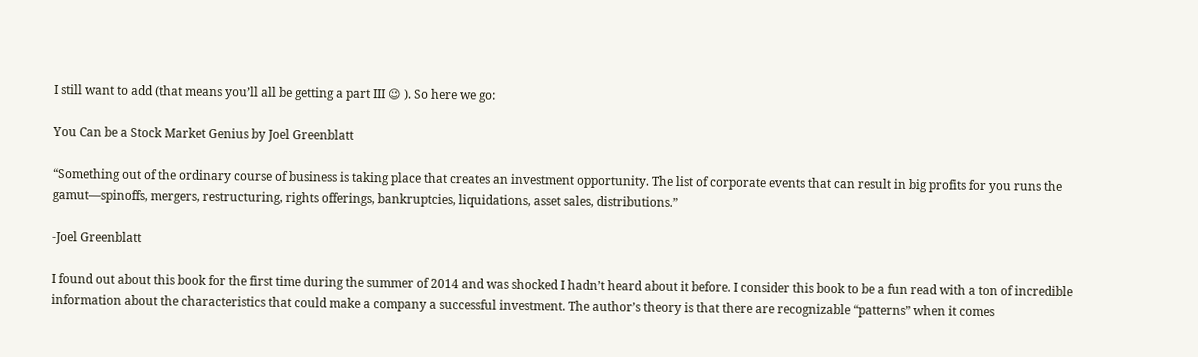I still want to add (that means you’ll all be getting a part III 😉 ). So here we go:

You Can be a Stock Market Genius by Joel Greenblatt

“Something out of the ordinary course of business is taking place that creates an investment opportunity. The list of corporate events that can result in big profits for you runs the gamut—spinoffs, mergers, restructuring, rights offerings, bankruptcies, liquidations, asset sales, distributions.”

-Joel Greenblatt

I found out about this book for the first time during the summer of 2014 and was shocked I hadn’t heard about it before. I consider this book to be a fun read with a ton of incredible information about the characteristics that could make a company a successful investment. The author’s theory is that there are recognizable “patterns” when it comes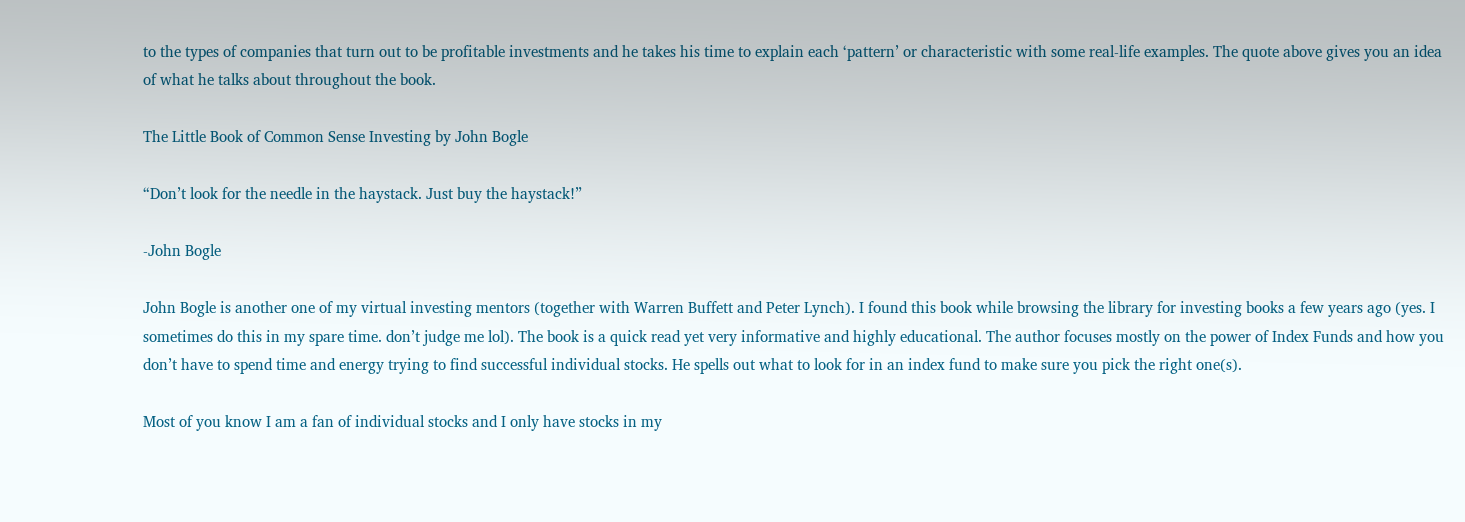to the types of companies that turn out to be profitable investments and he takes his time to explain each ‘pattern’ or characteristic with some real-life examples. The quote above gives you an idea of what he talks about throughout the book.

The Little Book of Common Sense Investing by John Bogle

“Don’t look for the needle in the haystack. Just buy the haystack!”

-John Bogle

John Bogle is another one of my virtual investing mentors (together with Warren Buffett and Peter Lynch). I found this book while browsing the library for investing books a few years ago (yes. I sometimes do this in my spare time. don’t judge me lol). The book is a quick read yet very informative and highly educational. The author focuses mostly on the power of Index Funds and how you don’t have to spend time and energy trying to find successful individual stocks. He spells out what to look for in an index fund to make sure you pick the right one(s).

Most of you know I am a fan of individual stocks and I only have stocks in my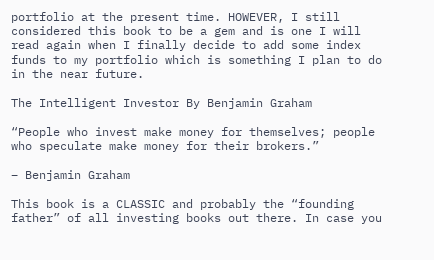portfolio at the present time. HOWEVER, I still considered this book to be a gem and is one I will read again when I finally decide to add some index funds to my portfolio which is something I plan to do in the near future.

The Intelligent Investor By Benjamin Graham

“People who invest make money for themselves; people who speculate make money for their brokers.”

– Benjamin Graham

This book is a CLASSIC and probably the “founding father” of all investing books out there. In case you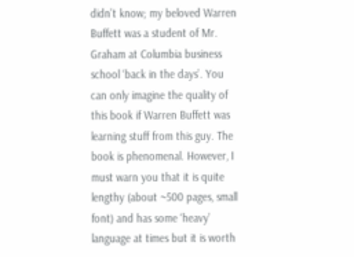didn’t know; my beloved Warren Buffett was a student of Mr. Graham at Columbia business school ‘back in the days’. You can only imagine the quality of this book if Warren Buffett was learning stuff from this guy. The book is phenomenal. However, I must warn you that it is quite lengthy (about ~500 pages, small font) and has some ‘heavy’ language at times but it is worth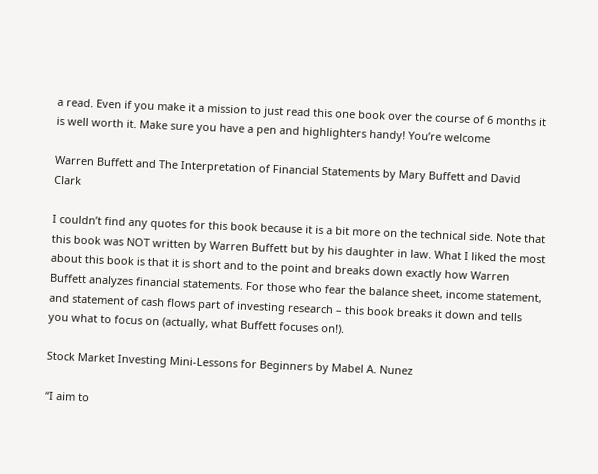a read. Even if you make it a mission to just read this one book over the course of 6 months it is well worth it. Make sure you have a pen and highlighters handy! You’re welcome

Warren Buffett and The Interpretation of Financial Statements by Mary Buffett and David Clark

I couldn’t find any quotes for this book because it is a bit more on the technical side. Note that this book was NOT written by Warren Buffett but by his daughter in law. What I liked the most about this book is that it is short and to the point and breaks down exactly how Warren Buffett analyzes financial statements. For those who fear the balance sheet, income statement, and statement of cash flows part of investing research – this book breaks it down and tells you what to focus on (actually, what Buffett focuses on!).

Stock Market Investing Mini-Lessons for Beginners by Mabel A. Nunez

“I aim to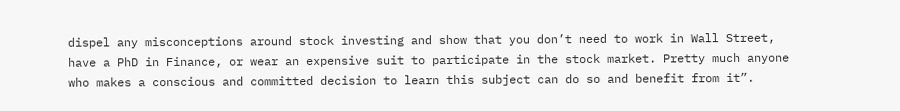dispel any misconceptions around stock investing and show that you don’t need to work in Wall Street, have a PhD in Finance, or wear an expensive suit to participate in the stock market. Pretty much anyone who makes a conscious and committed decision to learn this subject can do so and benefit from it”.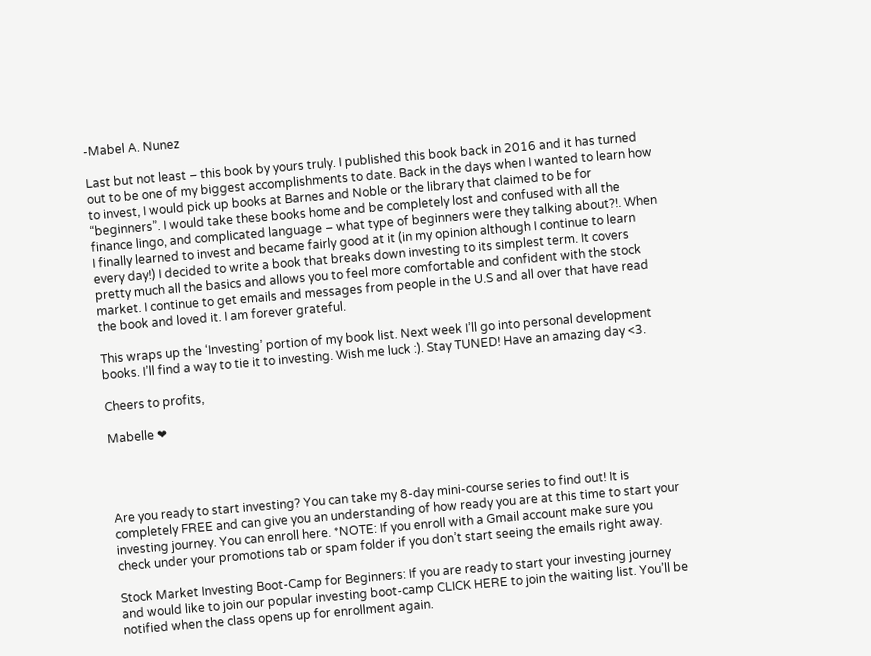-Mabel A. Nunez

Last but not least – this book by yours truly. I published this book back in 2016 and it has turned out to be one of my biggest accomplishments to date. Back in the days when I wanted to learn how to invest, I would pick up books at Barnes and Noble or the library that claimed to be for “beginners”. I would take these books home and be completely lost and confused with all the finance lingo, and complicated language – what type of beginners were they talking about?!. When I finally learned to invest and became fairly good at it (in my opinion although I continue to learn every day!) I decided to write a book that breaks down investing to its simplest term. It covers pretty much all the basics and allows you to feel more comfortable and confident with the stock market. I continue to get emails and messages from people in the U.S and all over that have read the book and loved it. I am forever grateful.

This wraps up the ‘Investing’ portion of my book list. Next week I’ll go into personal development books. I’ll find a way to tie it to investing. Wish me luck :). Stay TUNED! Have an amazing day <3.

Cheers to profits,

Mabelle ❤




Are you ready to start investing? You can take my 8-day mini-course series to find out! It is completely FREE and can give you an understanding of how ready you are at this time to start your investing journey. You can enroll here. *NOTE: If you enroll with a Gmail account make sure you check under your promotions tab or spam folder if you don’t start seeing the emails right away.

Stock Market Investing Boot-Camp for Beginners: If you are ready to start your investing journey and would like to join our popular investing boot-camp CLICK HERE to join the waiting list. You’ll be notified when the class opens up for enrollment again.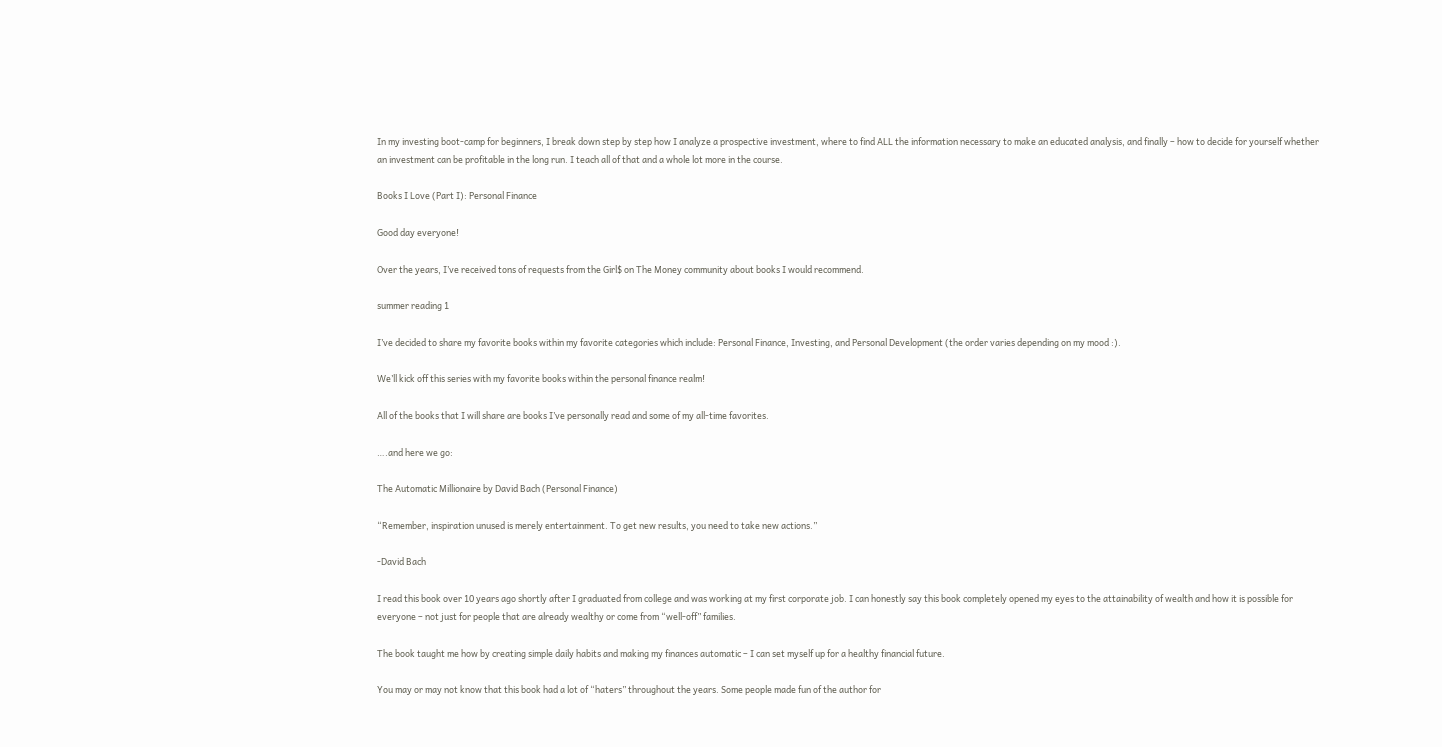In my investing boot-camp for beginners, I break down step by step how I analyze a prospective investment, where to find ALL the information necessary to make an educated analysis, and finally – how to decide for yourself whether an investment can be profitable in the long run. I teach all of that and a whole lot more in the course.

Books I Love (Part I): Personal Finance

Good day everyone!

Over the years, I’ve received tons of requests from the Girl$ on The Money community about books I would recommend.

summer reading 1

I’ve decided to share my favorite books within my favorite categories which include: Personal Finance, Investing, and Personal Development (the order varies depending on my mood :).

We’ll kick off this series with my favorite books within the personal finance realm!

All of the books that I will share are books I’ve personally read and some of my all-time favorites.

….and here we go:

The Automatic Millionaire by David Bach (Personal Finance)

“Remember, inspiration unused is merely entertainment. To get new results, you need to take new actions.”

-David Bach

I read this book over 10 years ago shortly after I graduated from college and was working at my first corporate job. I can honestly say this book completely opened my eyes to the attainability of wealth and how it is possible for everyone – not just for people that are already wealthy or come from “well-off” families.

The book taught me how by creating simple daily habits and making my finances automatic – I can set myself up for a healthy financial future.

You may or may not know that this book had a lot of “haters” throughout the years. Some people made fun of the author for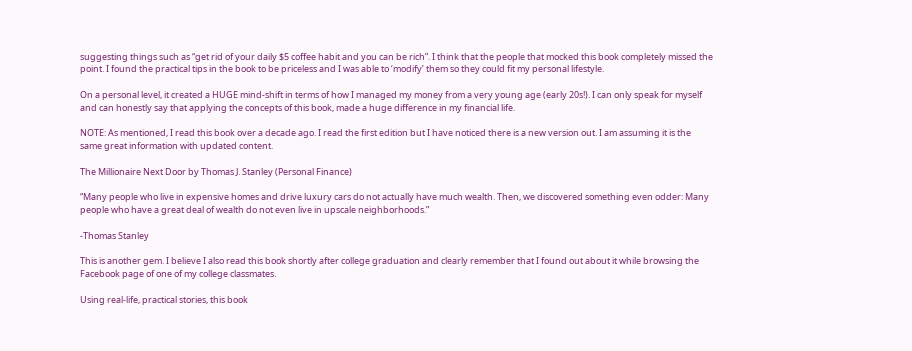suggesting things such as “get rid of your daily $5 coffee habit and you can be rich”. I think that the people that mocked this book completely missed the point. I found the practical tips in the book to be priceless and I was able to ‘modify’ them so they could fit my personal lifestyle.

On a personal level, it created a HUGE mind-shift in terms of how I managed my money from a very young age (early 20s!). I can only speak for myself and can honestly say that applying the concepts of this book, made a huge difference in my financial life.

NOTE: As mentioned, I read this book over a decade ago. I read the first edition but I have noticed there is a new version out. I am assuming it is the same great information with updated content.

The Millionaire Next Door by Thomas J. Stanley (Personal Finance)

“Many people who live in expensive homes and drive luxury cars do not actually have much wealth. Then, we discovered something even odder: Many people who have a great deal of wealth do not even live in upscale neighborhoods.”

-Thomas Stanley

This is another gem. I believe I also read this book shortly after college graduation and clearly remember that I found out about it while browsing the Facebook page of one of my college classmates.

Using real-life, practical stories, this book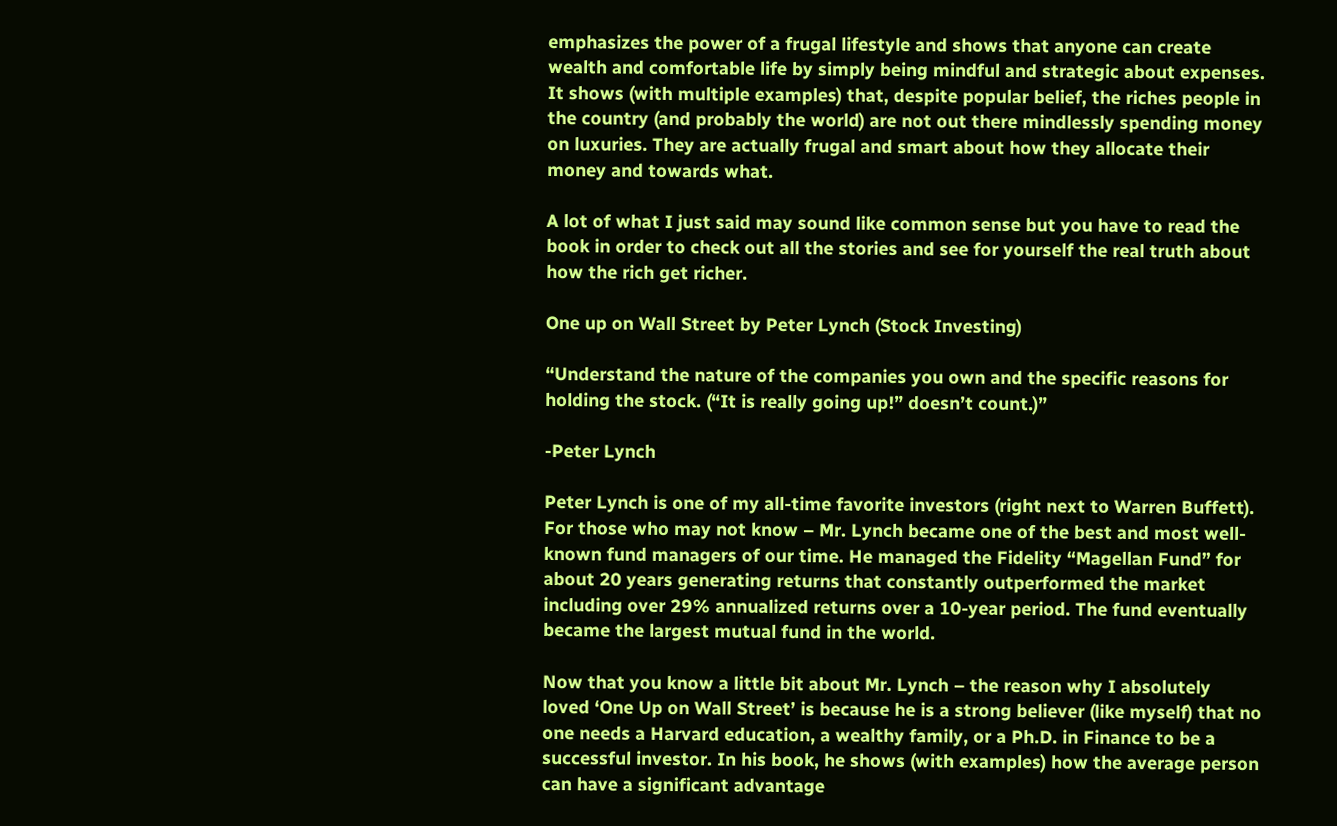emphasizes the power of a frugal lifestyle and shows that anyone can create wealth and comfortable life by simply being mindful and strategic about expenses. It shows (with multiple examples) that, despite popular belief, the riches people in the country (and probably the world) are not out there mindlessly spending money on luxuries. They are actually frugal and smart about how they allocate their money and towards what.

A lot of what I just said may sound like common sense but you have to read the book in order to check out all the stories and see for yourself the real truth about how the rich get richer.

One up on Wall Street by Peter Lynch (Stock Investing)

“Understand the nature of the companies you own and the specific reasons for holding the stock. (“It is really going up!” doesn’t count.)”

-Peter Lynch

Peter Lynch is one of my all-time favorite investors (right next to Warren Buffett). For those who may not know – Mr. Lynch became one of the best and most well-known fund managers of our time. He managed the Fidelity “Magellan Fund” for about 20 years generating returns that constantly outperformed the market including over 29% annualized returns over a 10-year period. The fund eventually became the largest mutual fund in the world.

Now that you know a little bit about Mr. Lynch – the reason why I absolutely loved ‘One Up on Wall Street’ is because he is a strong believer (like myself) that no one needs a Harvard education, a wealthy family, or a Ph.D. in Finance to be a successful investor. In his book, he shows (with examples) how the average person can have a significant advantage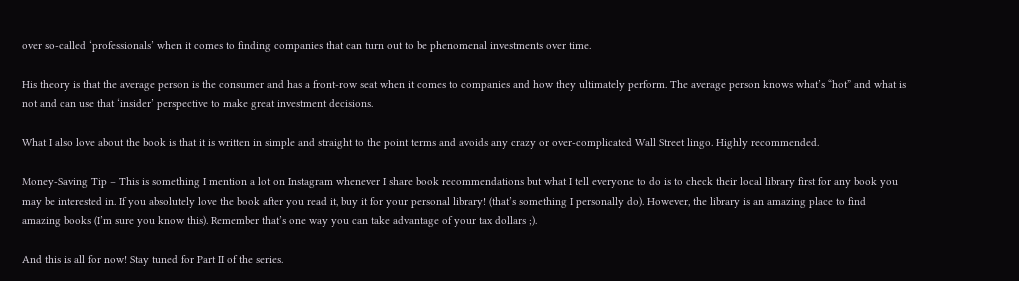over so-called ‘professionals’ when it comes to finding companies that can turn out to be phenomenal investments over time.

His theory is that the average person is the consumer and has a front-row seat when it comes to companies and how they ultimately perform. The average person knows what’s “hot” and what is not and can use that ‘insider’ perspective to make great investment decisions.

What I also love about the book is that it is written in simple and straight to the point terms and avoids any crazy or over-complicated Wall Street lingo. Highly recommended.

Money-Saving Tip – This is something I mention a lot on Instagram whenever I share book recommendations but what I tell everyone to do is to check their local library first for any book you may be interested in. If you absolutely love the book after you read it, buy it for your personal library! (that’s something I personally do). However, the library is an amazing place to find amazing books (I’m sure you know this). Remember that’s one way you can take advantage of your tax dollars ;).

And this is all for now! Stay tuned for Part II of the series.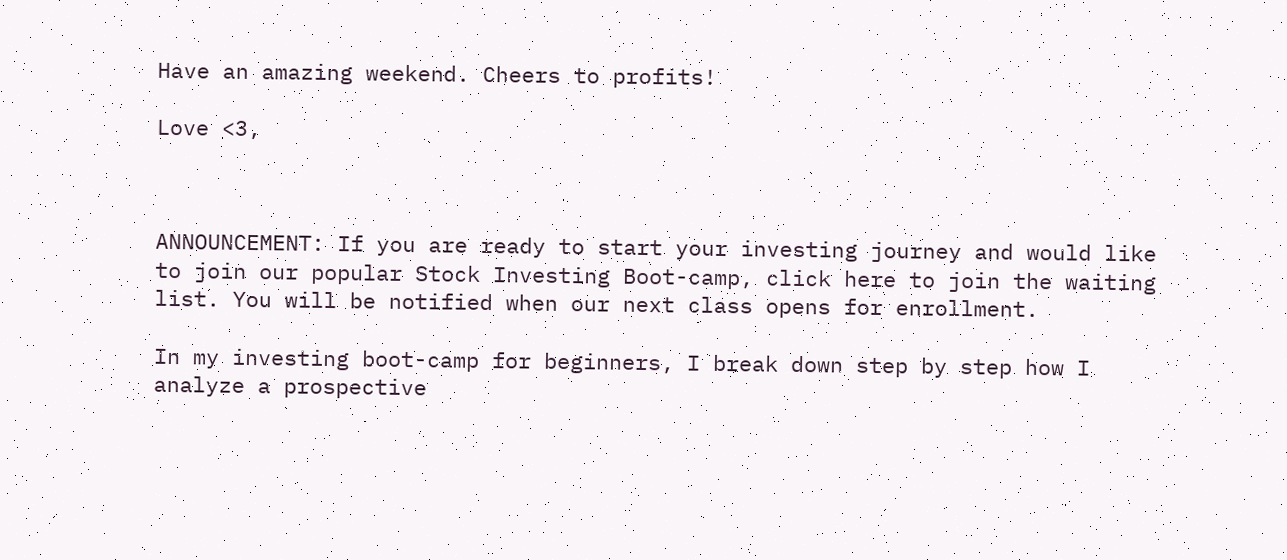Have an amazing weekend. Cheers to profits!

Love <3,



ANNOUNCEMENT: If you are ready to start your investing journey and would like to join our popular Stock Investing Boot-camp, click here to join the waiting list. You will be notified when our next class opens for enrollment.

In my investing boot-camp for beginners, I break down step by step how I analyze a prospective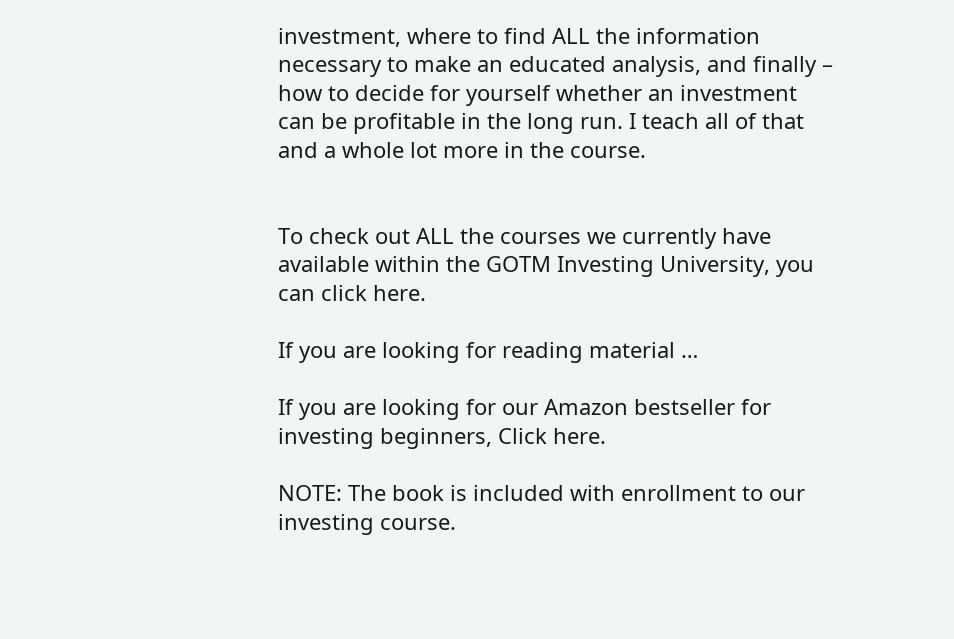investment, where to find ALL the information necessary to make an educated analysis, and finally – how to decide for yourself whether an investment can be profitable in the long run. I teach all of that and a whole lot more in the course.


To check out ALL the courses we currently have available within the GOTM Investing University, you can click here.

If you are looking for reading material …

If you are looking for our Amazon bestseller for investing beginners, Click here.

NOTE: The book is included with enrollment to our investing course.